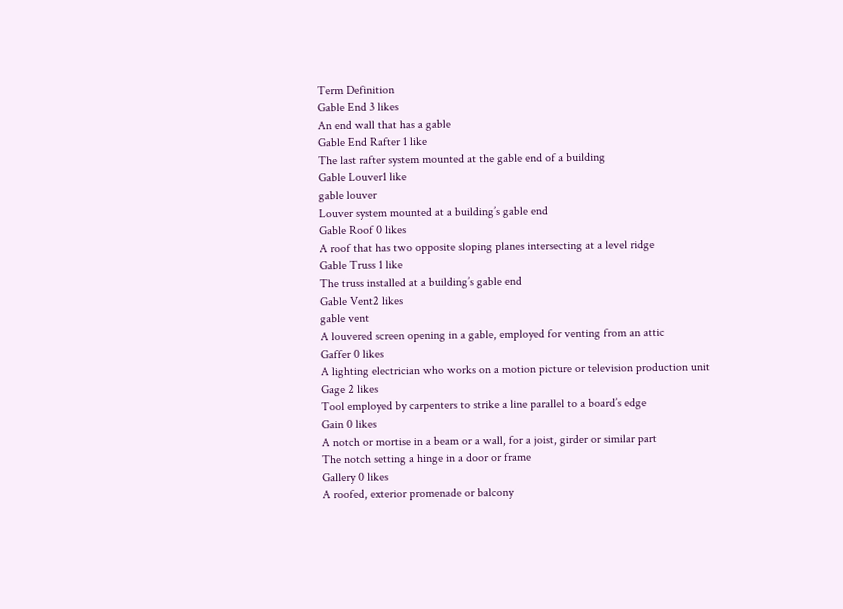Term Definition
Gable End 3 likes
An end wall that has a gable
Gable End Rafter 1 like
The last rafter system mounted at the gable end of a building
Gable Louver1 like
gable louver
Louver system mounted at a building’s gable end
Gable Roof 0 likes
A roof that has two opposite sloping planes intersecting at a level ridge
Gable Truss 1 like
The truss installed at a building’s gable end
Gable Vent2 likes
gable vent
A louvered screen opening in a gable, employed for venting from an attic
Gaffer 0 likes
A lighting electrician who works on a motion picture or television production unit
Gage 2 likes
Tool employed by carpenters to strike a line parallel to a board’s edge
Gain 0 likes
A notch or mortise in a beam or a wall, for a joist, girder or similar part
The notch setting a hinge in a door or frame
Gallery 0 likes
A roofed, exterior promenade or balcony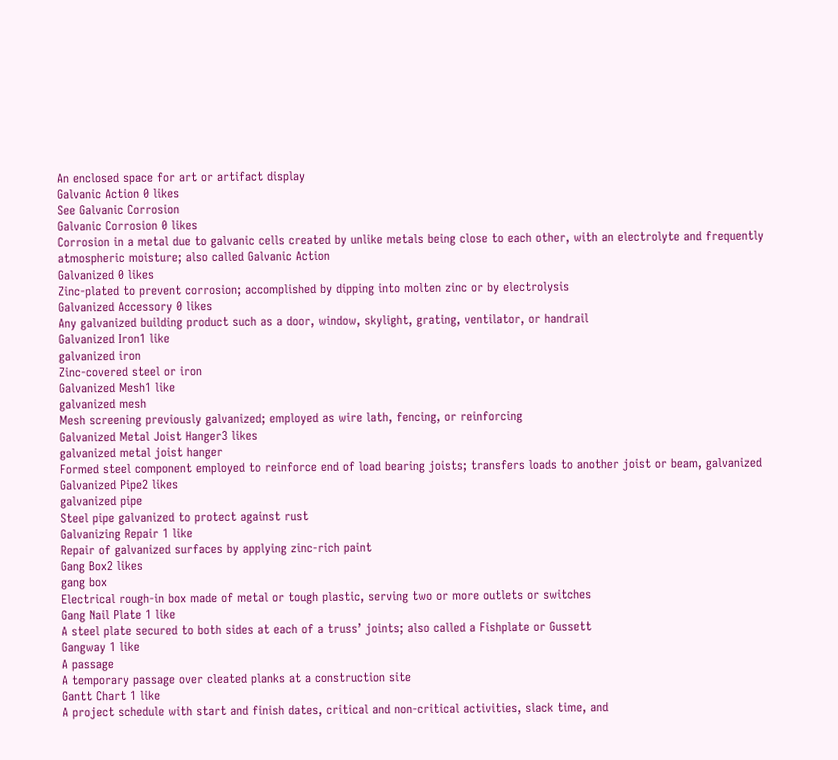An enclosed space for art or artifact display
Galvanic Action 0 likes
See Galvanic Corrosion
Galvanic Corrosion 0 likes
Corrosion in a metal due to galvanic cells created by unlike metals being close to each other, with an electrolyte and frequently atmospheric moisture; also called Galvanic Action
Galvanized 0 likes
Zinc-plated to prevent corrosion; accomplished by dipping into molten zinc or by electrolysis
Galvanized Accessory 0 likes
Any galvanized building product such as a door, window, skylight, grating, ventilator, or handrail
Galvanized Iron1 like
galvanized iron
Zinc-covered steel or iron
Galvanized Mesh1 like
galvanized mesh
Mesh screening previously galvanized; employed as wire lath, fencing, or reinforcing
Galvanized Metal Joist Hanger3 likes
galvanized metal joist hanger
Formed steel component employed to reinforce end of load bearing joists; transfers loads to another joist or beam, galvanized
Galvanized Pipe2 likes
galvanized pipe
Steel pipe galvanized to protect against rust
Galvanizing Repair 1 like
Repair of galvanized surfaces by applying zinc-rich paint
Gang Box2 likes
gang box
Electrical rough-in box made of metal or tough plastic, serving two or more outlets or switches
Gang Nail Plate 1 like
A steel plate secured to both sides at each of a truss’ joints; also called a Fishplate or Gussett
Gangway 1 like
A passage
A temporary passage over cleated planks at a construction site
Gantt Chart 1 like
A project schedule with start and finish dates, critical and non-critical activities, slack time, and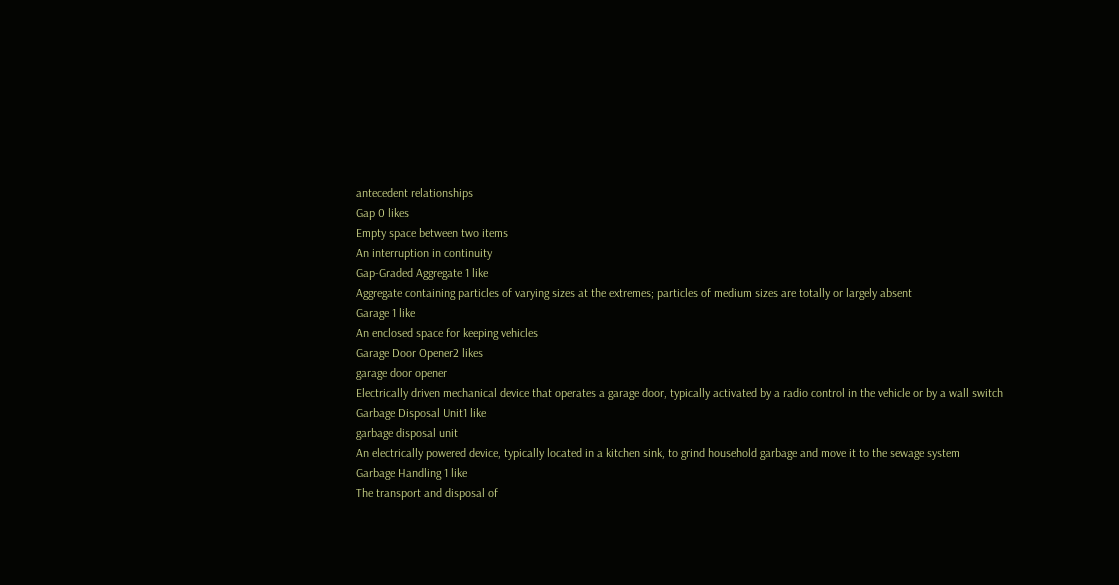antecedent relationships
Gap 0 likes
Empty space between two items
An interruption in continuity
Gap-Graded Aggregate 1 like
Aggregate containing particles of varying sizes at the extremes; particles of medium sizes are totally or largely absent
Garage 1 like
An enclosed space for keeping vehicles
Garage Door Opener2 likes
garage door opener
Electrically driven mechanical device that operates a garage door, typically activated by a radio control in the vehicle or by a wall switch
Garbage Disposal Unit1 like
garbage disposal unit
An electrically powered device, typically located in a kitchen sink, to grind household garbage and move it to the sewage system
Garbage Handling 1 like
The transport and disposal of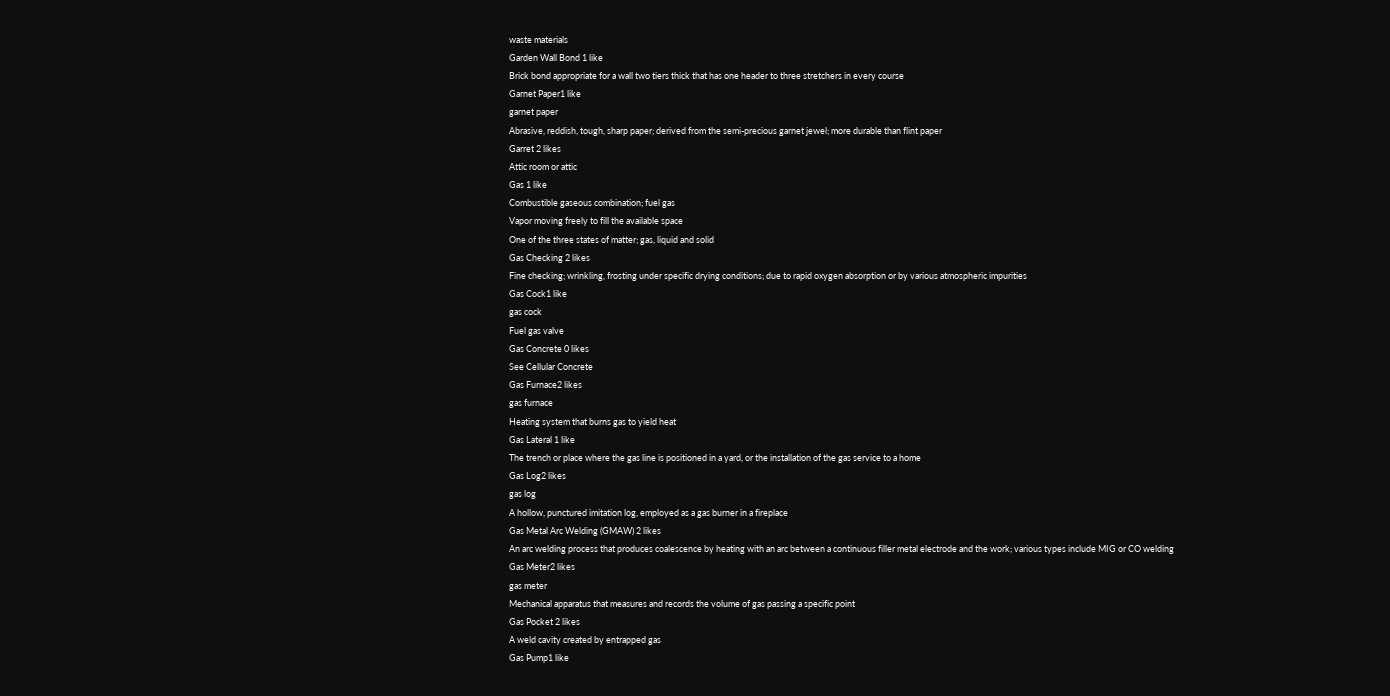waste materials
Garden Wall Bond 1 like
Brick bond appropriate for a wall two tiers thick that has one header to three stretchers in every course
Garnet Paper1 like
garnet paper
Abrasive, reddish, tough, sharp paper; derived from the semi-precious garnet jewel; more durable than flint paper
Garret 2 likes
Attic room or attic
Gas 1 like
Combustible gaseous combination; fuel gas
Vapor moving freely to fill the available space
One of the three states of matter; gas, liquid and solid
Gas Checking 2 likes
Fine checking; wrinkling, frosting under specific drying conditions; due to rapid oxygen absorption or by various atmospheric impurities
Gas Cock1 like
gas cock
Fuel gas valve
Gas Concrete 0 likes
See Cellular Concrete
Gas Furnace2 likes
gas furnace
Heating system that burns gas to yield heat
Gas Lateral 1 like
The trench or place where the gas line is positioned in a yard, or the installation of the gas service to a home
Gas Log2 likes
gas log
A hollow, punctured imitation log, employed as a gas burner in a fireplace
Gas Metal Arc Welding (GMAW) 2 likes
An arc welding process that produces coalescence by heating with an arc between a continuous filler metal electrode and the work; various types include MIG or CO welding
Gas Meter2 likes
gas meter
Mechanical apparatus that measures and records the volume of gas passing a specific point
Gas Pocket 2 likes
A weld cavity created by entrapped gas
Gas Pump1 like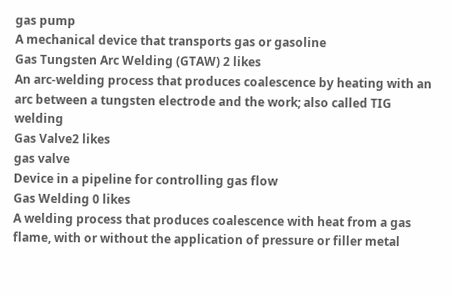gas pump
A mechanical device that transports gas or gasoline
Gas Tungsten Arc Welding (GTAW) 2 likes
An arc-welding process that produces coalescence by heating with an arc between a tungsten electrode and the work; also called TIG welding
Gas Valve2 likes
gas valve
Device in a pipeline for controlling gas flow
Gas Welding 0 likes
A welding process that produces coalescence with heat from a gas flame, with or without the application of pressure or filler metal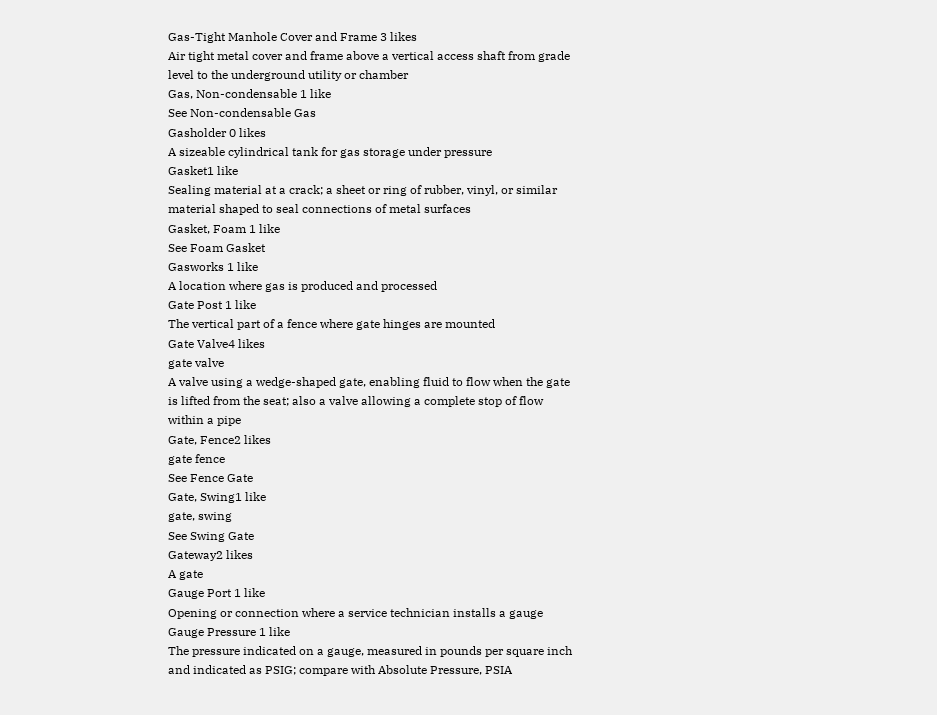Gas-Tight Manhole Cover and Frame 3 likes
Air tight metal cover and frame above a vertical access shaft from grade level to the underground utility or chamber
Gas, Non-condensable 1 like
See Non-condensable Gas
Gasholder 0 likes
A sizeable cylindrical tank for gas storage under pressure
Gasket1 like
Sealing material at a crack; a sheet or ring of rubber, vinyl, or similar material shaped to seal connections of metal surfaces
Gasket, Foam 1 like
See Foam Gasket
Gasworks 1 like
A location where gas is produced and processed
Gate Post 1 like
The vertical part of a fence where gate hinges are mounted
Gate Valve4 likes
gate valve
A valve using a wedge-shaped gate, enabling fluid to flow when the gate is lifted from the seat; also a valve allowing a complete stop of flow within a pipe
Gate, Fence2 likes
gate fence
See Fence Gate
Gate, Swing1 like
gate, swing
See Swing Gate
Gateway2 likes
A gate
Gauge Port 1 like
Opening or connection where a service technician installs a gauge
Gauge Pressure 1 like
The pressure indicated on a gauge, measured in pounds per square inch and indicated as PSIG; compare with Absolute Pressure, PSIA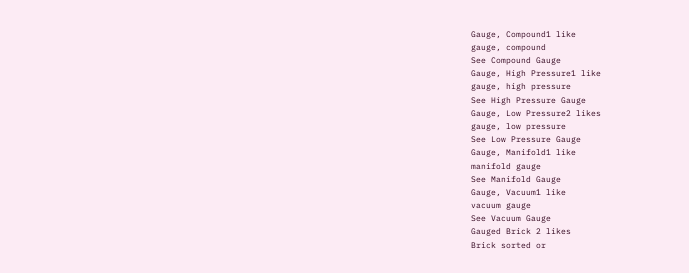Gauge, Compound1 like
gauge, compound
See Compound Gauge
Gauge, High Pressure1 like
gauge, high pressure
See High Pressure Gauge
Gauge, Low Pressure2 likes
gauge, low pressure
See Low Pressure Gauge
Gauge, Manifold1 like
manifold gauge
See Manifold Gauge
Gauge, Vacuum1 like
vacuum gauge
See Vacuum Gauge
Gauged Brick 2 likes
Brick sorted or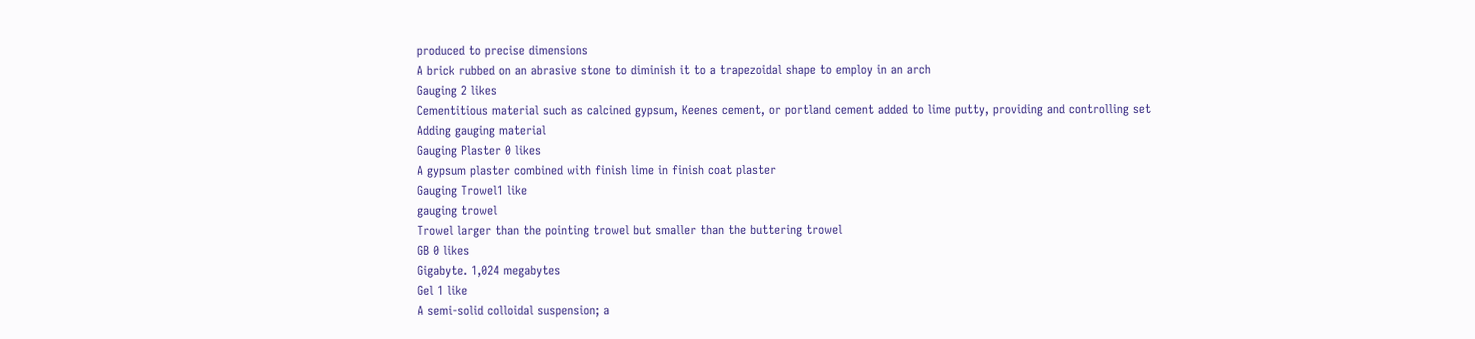produced to precise dimensions
A brick rubbed on an abrasive stone to diminish it to a trapezoidal shape to employ in an arch
Gauging 2 likes
Cementitious material such as calcined gypsum, Keenes cement, or portland cement added to lime putty, providing and controlling set
Adding gauging material
Gauging Plaster 0 likes
A gypsum plaster combined with finish lime in finish coat plaster
Gauging Trowel1 like
gauging trowel
Trowel larger than the pointing trowel but smaller than the buttering trowel
GB 0 likes
Gigabyte. 1,024 megabytes
Gel 1 like
A semi-solid colloidal suspension; a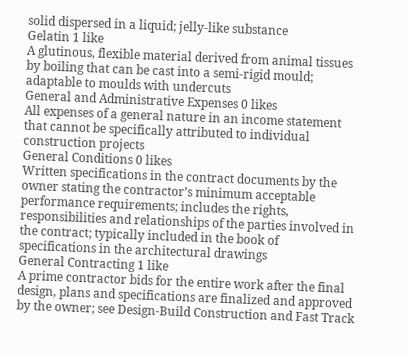solid dispersed in a liquid; jelly-like substance
Gelatin 1 like
A glutinous, flexible material derived from animal tissues by boiling that can be cast into a semi-rigid mould; adaptable to moulds with undercuts
General and Administrative Expenses 0 likes
All expenses of a general nature in an income statement that cannot be specifically attributed to individual construction projects
General Conditions 0 likes
Written specifications in the contract documents by the owner stating the contractor’s minimum acceptable performance requirements; includes the rights, responsibilities and relationships of the parties involved in the contract; typically included in the book of specifications in the architectural drawings
General Contracting 1 like
A prime contractor bids for the entire work after the final design, plans and specifications are finalized and approved by the owner; see Design-Build Construction and Fast Track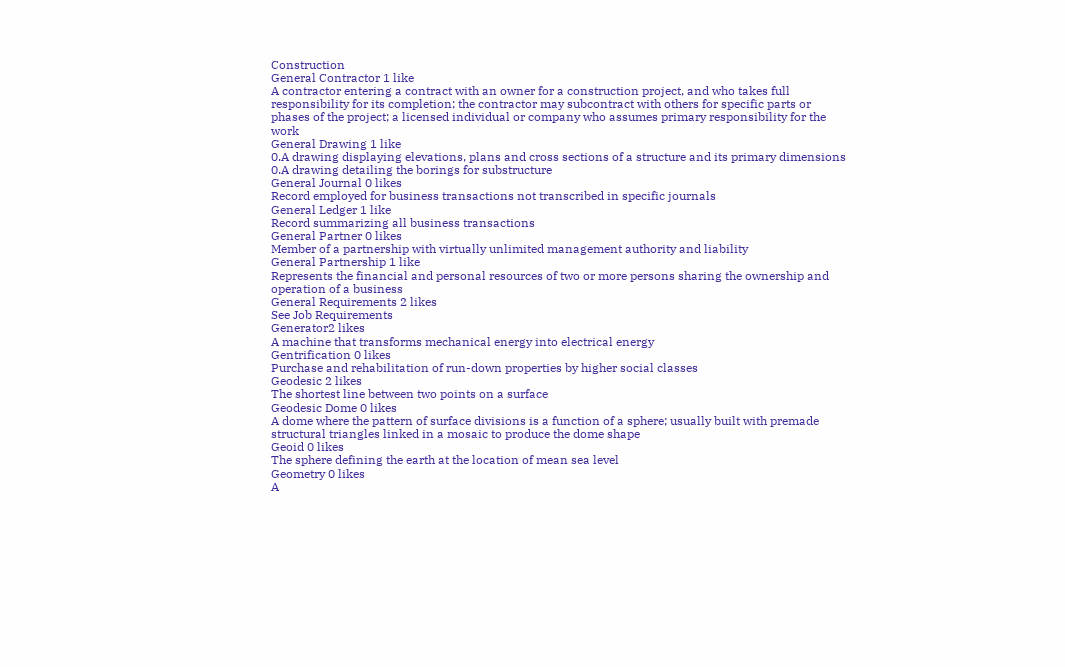Construction
General Contractor 1 like
A contractor entering a contract with an owner for a construction project, and who takes full responsibility for its completion; the contractor may subcontract with others for specific parts or phases of the project; a licensed individual or company who assumes primary responsibility for the work
General Drawing 1 like
0.A drawing displaying elevations, plans and cross sections of a structure and its primary dimensions
0.A drawing detailing the borings for substructure
General Journal 0 likes
Record employed for business transactions not transcribed in specific journals
General Ledger 1 like
Record summarizing all business transactions
General Partner 0 likes
Member of a partnership with virtually unlimited management authority and liability
General Partnership 1 like
Represents the financial and personal resources of two or more persons sharing the ownership and operation of a business
General Requirements 2 likes
See Job Requirements
Generator2 likes
A machine that transforms mechanical energy into electrical energy
Gentrification 0 likes
Purchase and rehabilitation of run-down properties by higher social classes
Geodesic 2 likes
The shortest line between two points on a surface
Geodesic Dome 0 likes
A dome where the pattern of surface divisions is a function of a sphere; usually built with premade structural triangles linked in a mosaic to produce the dome shape
Geoid 0 likes
The sphere defining the earth at the location of mean sea level
Geometry 0 likes
A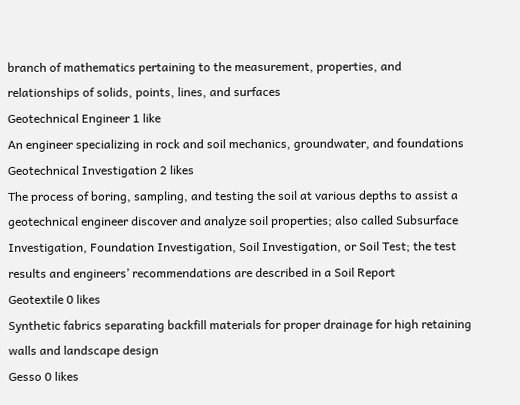branch of mathematics pertaining to the measurement, properties, and relationships of solids, points, lines, and surfaces
Geotechnical Engineer 1 like
An engineer specializing in rock and soil mechanics, groundwater, and foundations
Geotechnical Investigation 2 likes
The process of boring, sampling, and testing the soil at various depths to assist a geotechnical engineer discover and analyze soil properties; also called Subsurface Investigation, Foundation Investigation, Soil Investigation, or Soil Test; the test results and engineers’ recommendations are described in a Soil Report
Geotextile 0 likes
Synthetic fabrics separating backfill materials for proper drainage for high retaining walls and landscape design
Gesso 0 likes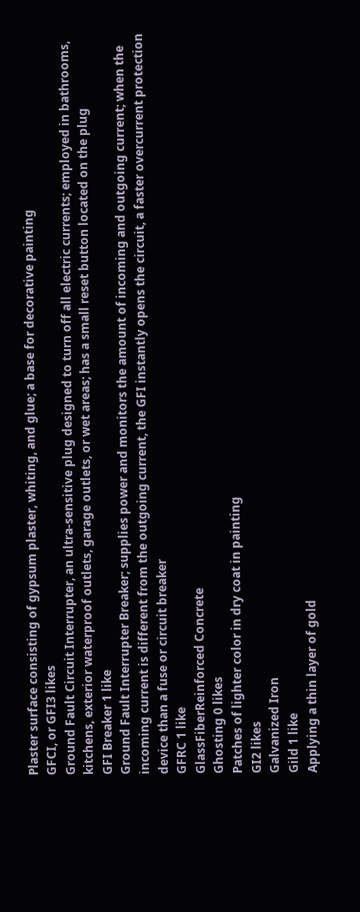Plaster surface consisting of gypsum plaster, whiting, and glue; a base for decorative painting
GFCI, or GFI3 likes
Ground Fault Circuit Interrupter, an ultra-sensitive plug designed to turn off all electric currents; employed in bathrooms, kitchens, exterior waterproof outlets, garage outlets, or wet areas; has a small reset button located on the plug
GFI Breaker 1 like
Ground Fault Interrupter Breaker; supplies power and monitors the amount of incoming and outgoing current; when the incoming current is different from the outgoing current, the GFI instantly opens the circuit, a faster overcurrent protection device than a fuse or circuit breaker
GFRC 1 like
GlassFiberReinforced Concrete
Ghosting 0 likes
Patches of lighter color in dry coat in painting
GI2 likes
Galvanized Iron
Gild 1 like
Applying a thin layer of gold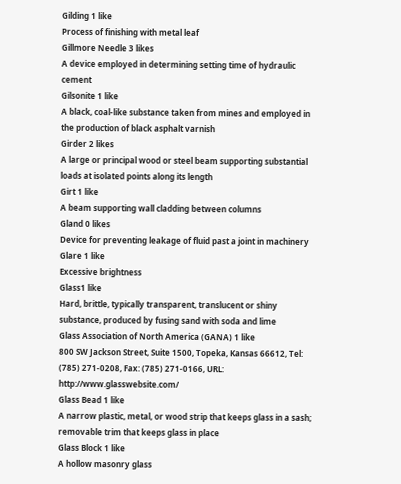Gilding 1 like
Process of finishing with metal leaf
Gillmore Needle 3 likes
A device employed in determining setting time of hydraulic cement
Gilsonite 1 like
A black, coal-like substance taken from mines and employed in the production of black asphalt varnish
Girder 2 likes
A large or principal wood or steel beam supporting substantial loads at isolated points along its length
Girt 1 like
A beam supporting wall cladding between columns
Gland 0 likes
Device for preventing leakage of fluid past a joint in machinery
Glare 1 like
Excessive brightness
Glass1 like
Hard, brittle, typically transparent, translucent or shiny substance, produced by fusing sand with soda and lime
Glass Association of North America (GANA) 1 like
800 SW Jackson Street, Suite 1500, Topeka, Kansas 66612, Tel: (785) 271-0208, Fax: (785) 271-0166, URL: http://www.glasswebsite.com/
Glass Bead 1 like
A narrow plastic, metal, or wood strip that keeps glass in a sash; removable trim that keeps glass in place
Glass Block 1 like
A hollow masonry glass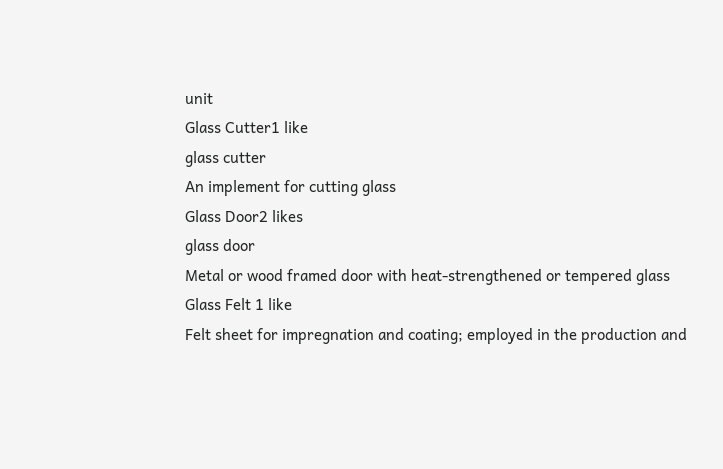unit
Glass Cutter1 like
glass cutter
An implement for cutting glass
Glass Door2 likes
glass door
Metal or wood framed door with heat-strengthened or tempered glass
Glass Felt 1 like
Felt sheet for impregnation and coating; employed in the production and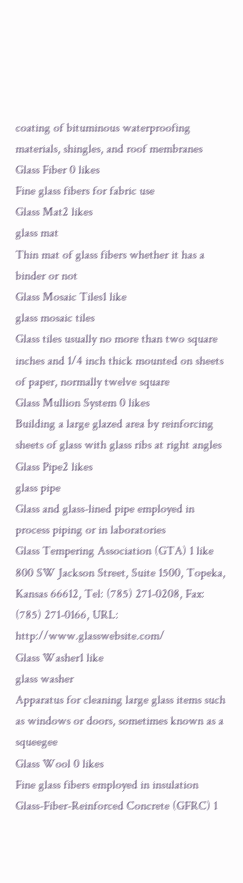coating of bituminous waterproofing materials, shingles, and roof membranes
Glass Fiber 0 likes
Fine glass fibers for fabric use
Glass Mat2 likes
glass mat
Thin mat of glass fibers whether it has a binder or not
Glass Mosaic Tiles1 like
glass mosaic tiles
Glass tiles usually no more than two square inches and 1/4 inch thick mounted on sheets of paper, normally twelve square
Glass Mullion System 0 likes
Building a large glazed area by reinforcing sheets of glass with glass ribs at right angles
Glass Pipe2 likes
glass pipe
Glass and glass-lined pipe employed in process piping or in laboratories
Glass Tempering Association (GTA) 1 like
800 SW Jackson Street, Suite 1500, Topeka, Kansas 66612, Tel: (785) 271-0208, Fax: (785) 271-0166, URL: http://www.glasswebsite.com/
Glass Washer1 like
glass washer
Apparatus for cleaning large glass items such as windows or doors, sometimes known as a squeegee
Glass Wool 0 likes
Fine glass fibers employed in insulation
Glass-Fiber-Reinforced Concrete (GFRC) 1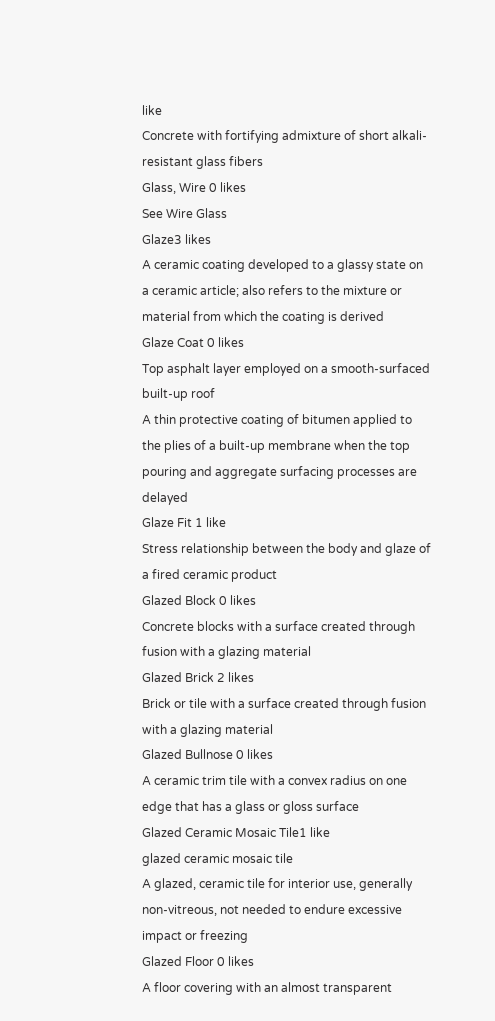like
Concrete with fortifying admixture of short alkali-resistant glass fibers
Glass, Wire 0 likes
See Wire Glass
Glaze3 likes
A ceramic coating developed to a glassy state on a ceramic article; also refers to the mixture or material from which the coating is derived
Glaze Coat 0 likes
Top asphalt layer employed on a smooth-surfaced built-up roof
A thin protective coating of bitumen applied to the plies of a built-up membrane when the top pouring and aggregate surfacing processes are delayed
Glaze Fit 1 like
Stress relationship between the body and glaze of a fired ceramic product
Glazed Block 0 likes
Concrete blocks with a surface created through fusion with a glazing material
Glazed Brick 2 likes
Brick or tile with a surface created through fusion with a glazing material
Glazed Bullnose 0 likes
A ceramic trim tile with a convex radius on one edge that has a glass or gloss surface
Glazed Ceramic Mosaic Tile1 like
glazed ceramic mosaic tile
A glazed, ceramic tile for interior use, generally non-vitreous, not needed to endure excessive impact or freezing
Glazed Floor 0 likes
A floor covering with an almost transparent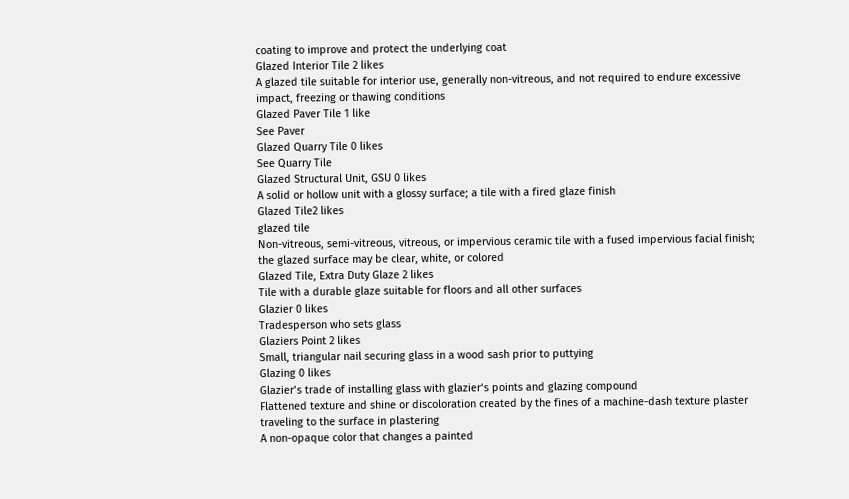coating to improve and protect the underlying coat
Glazed Interior Tile 2 likes
A glazed tile suitable for interior use, generally non-vitreous, and not required to endure excessive impact, freezing or thawing conditions
Glazed Paver Tile 1 like
See Paver
Glazed Quarry Tile 0 likes
See Quarry Tile
Glazed Structural Unit, GSU 0 likes
A solid or hollow unit with a glossy surface; a tile with a fired glaze finish
Glazed Tile2 likes
glazed tile
Non-vitreous, semi-vitreous, vitreous, or impervious ceramic tile with a fused impervious facial finish; the glazed surface may be clear, white, or colored
Glazed Tile, Extra Duty Glaze 2 likes
Tile with a durable glaze suitable for floors and all other surfaces
Glazier 0 likes
Tradesperson who sets glass
Glaziers Point 2 likes
Small, triangular nail securing glass in a wood sash prior to puttying
Glazing 0 likes
Glazier’s trade of installing glass with glazier‘s points and glazing compound
Flattened texture and shine or discoloration created by the fines of a machine-dash texture plaster traveling to the surface in plastering
A non-opaque color that changes a painted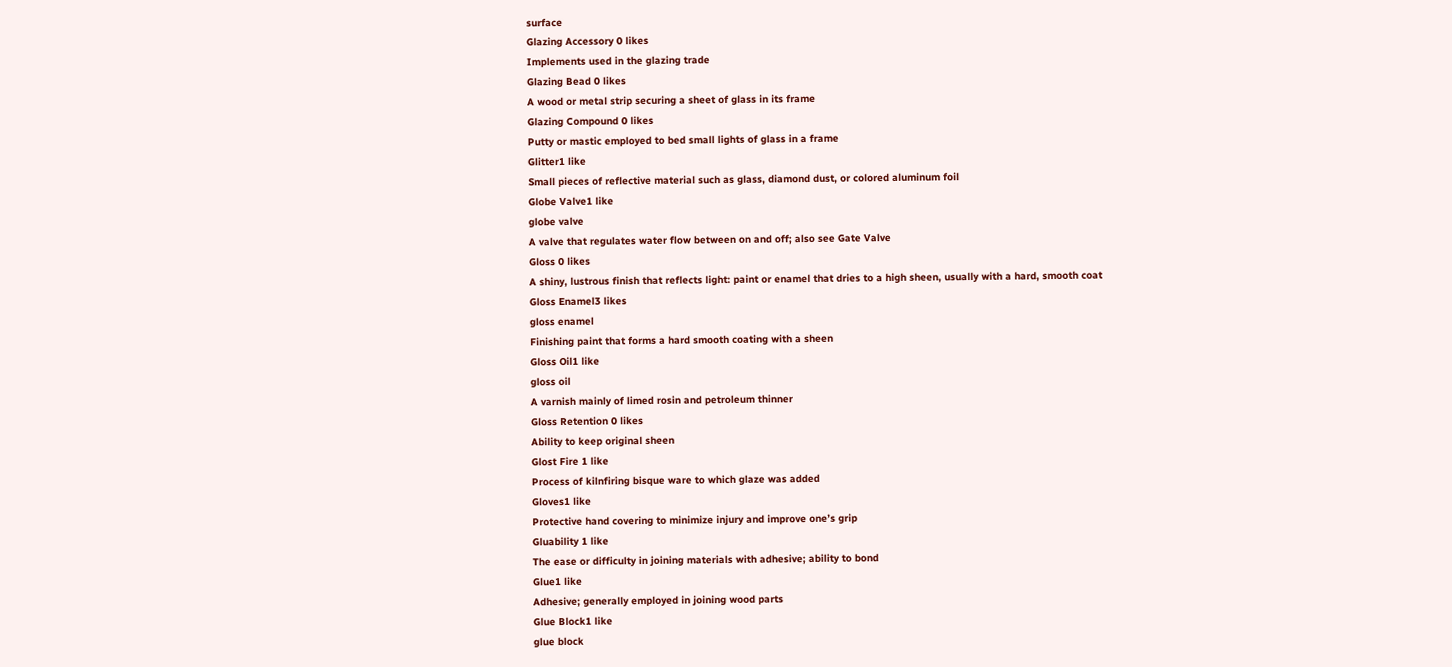surface
Glazing Accessory 0 likes
Implements used in the glazing trade
Glazing Bead 0 likes
A wood or metal strip securing a sheet of glass in its frame
Glazing Compound 0 likes
Putty or mastic employed to bed small lights of glass in a frame
Glitter1 like
Small pieces of reflective material such as glass, diamond dust, or colored aluminum foil
Globe Valve1 like
globe valve
A valve that regulates water flow between on and off; also see Gate Valve
Gloss 0 likes
A shiny, lustrous finish that reflects light: paint or enamel that dries to a high sheen, usually with a hard, smooth coat
Gloss Enamel3 likes
gloss enamel
Finishing paint that forms a hard smooth coating with a sheen
Gloss Oil1 like
gloss oil
A varnish mainly of limed rosin and petroleum thinner
Gloss Retention 0 likes
Ability to keep original sheen
Glost Fire 1 like
Process of kilnfiring bisque ware to which glaze was added
Gloves1 like
Protective hand covering to minimize injury and improve one’s grip
Gluability 1 like
The ease or difficulty in joining materials with adhesive; ability to bond
Glue1 like
Adhesive; generally employed in joining wood parts
Glue Block1 like
glue block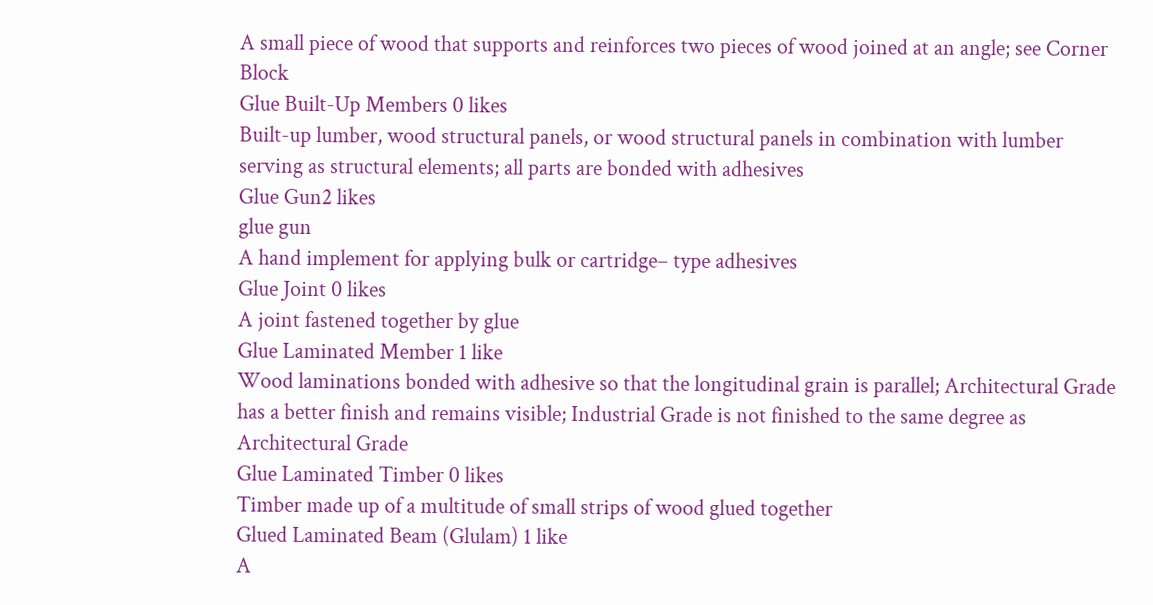A small piece of wood that supports and reinforces two pieces of wood joined at an angle; see Corner Block
Glue Built-Up Members 0 likes
Built-up lumber, wood structural panels, or wood structural panels in combination with lumber serving as structural elements; all parts are bonded with adhesives
Glue Gun2 likes
glue gun
A hand implement for applying bulk or cartridge– type adhesives
Glue Joint 0 likes
A joint fastened together by glue
Glue Laminated Member 1 like
Wood laminations bonded with adhesive so that the longitudinal grain is parallel; Architectural Grade has a better finish and remains visible; Industrial Grade is not finished to the same degree as Architectural Grade
Glue Laminated Timber 0 likes
Timber made up of a multitude of small strips of wood glued together
Glued Laminated Beam (Glulam) 1 like
A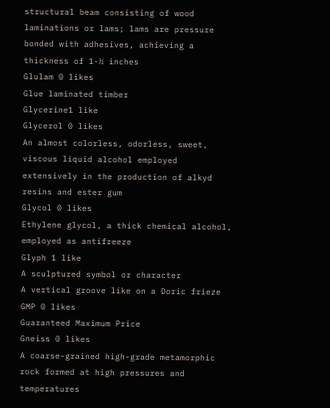structural beam consisting of wood laminations or lams; lams are pressure bonded with adhesives, achieving a thickness of 1-½ inches
Glulam 0 likes
Glue laminated timber
Glycerine1 like
Glycerol 0 likes
An almost colorless, odorless, sweet, viscous liquid alcohol employed extensively in the production of alkyd resins and ester gum
Glycol 0 likes
Ethylene glycol, a thick chemical alcohol, employed as antifreeze
Glyph 1 like
A sculptured symbol or character
A vertical groove like on a Doric frieze
GMP 0 likes
Guaranteed Maximum Price
Gneiss 0 likes
A coarse-grained high-grade metamorphic rock formed at high pressures and temperatures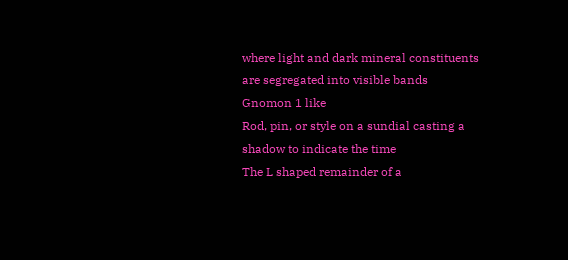where light and dark mineral constituents are segregated into visible bands
Gnomon 1 like
Rod, pin, or style on a sundial casting a shadow to indicate the time
The L shaped remainder of a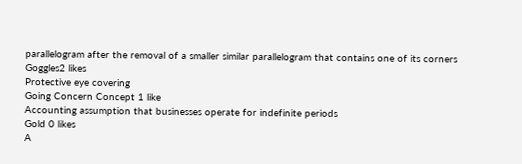parallelogram after the removal of a smaller similar parallelogram that contains one of its corners
Goggles2 likes
Protective eye covering
Going Concern Concept 1 like
Accounting assumption that businesses operate for indefinite periods
Gold 0 likes
A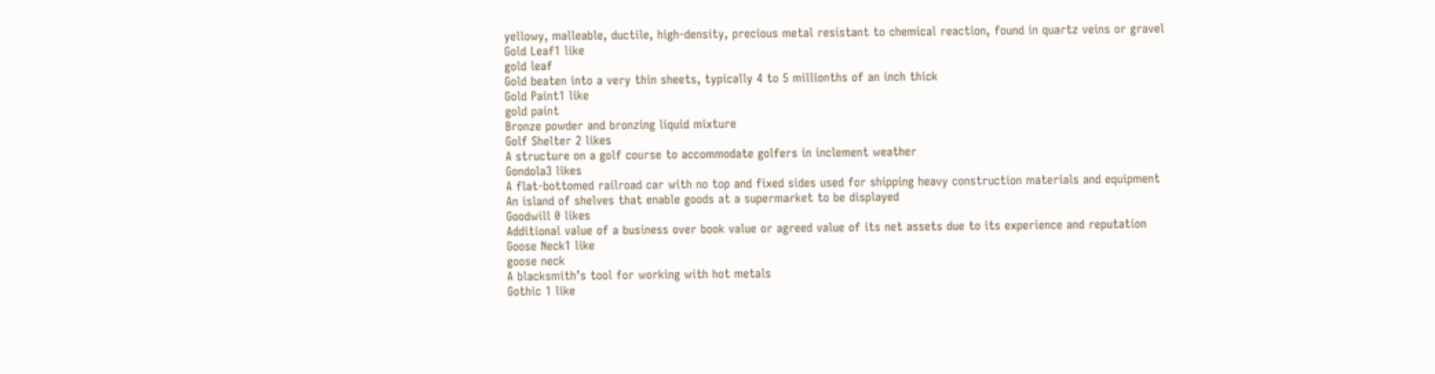yellowy, malleable, ductile, high-density, precious metal resistant to chemical reaction, found in quartz veins or gravel
Gold Leaf1 like
gold leaf
Gold beaten into a very thin sheets, typically 4 to 5 millionths of an inch thick
Gold Paint1 like
gold paint
Bronze powder and bronzing liquid mixture
Golf Shelter 2 likes
A structure on a golf course to accommodate golfers in inclement weather
Gondola3 likes
A flat-bottomed railroad car with no top and fixed sides used for shipping heavy construction materials and equipment
An island of shelves that enable goods at a supermarket to be displayed
Goodwill 0 likes
Additional value of a business over book value or agreed value of its net assets due to its experience and reputation
Goose Neck1 like
goose neck
A blacksmith’s tool for working with hot metals
Gothic 1 like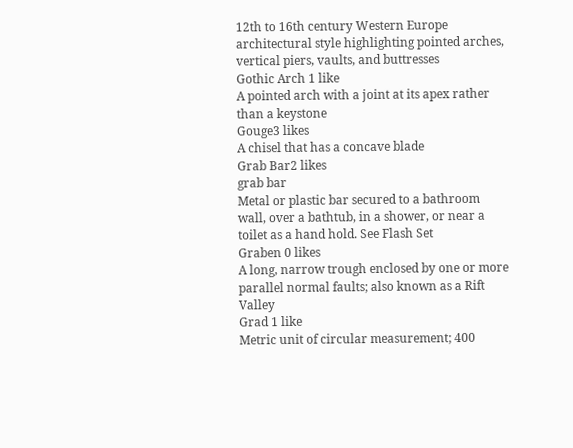12th to 16th century Western Europe architectural style highlighting pointed arches, vertical piers, vaults, and buttresses
Gothic Arch 1 like
A pointed arch with a joint at its apex rather than a keystone
Gouge3 likes
A chisel that has a concave blade
Grab Bar2 likes
grab bar
Metal or plastic bar secured to a bathroom wall, over a bathtub, in a shower, or near a toilet as a hand hold. See Flash Set
Graben 0 likes
A long, narrow trough enclosed by one or more parallel normal faults; also known as a Rift Valley
Grad 1 like
Metric unit of circular measurement; 400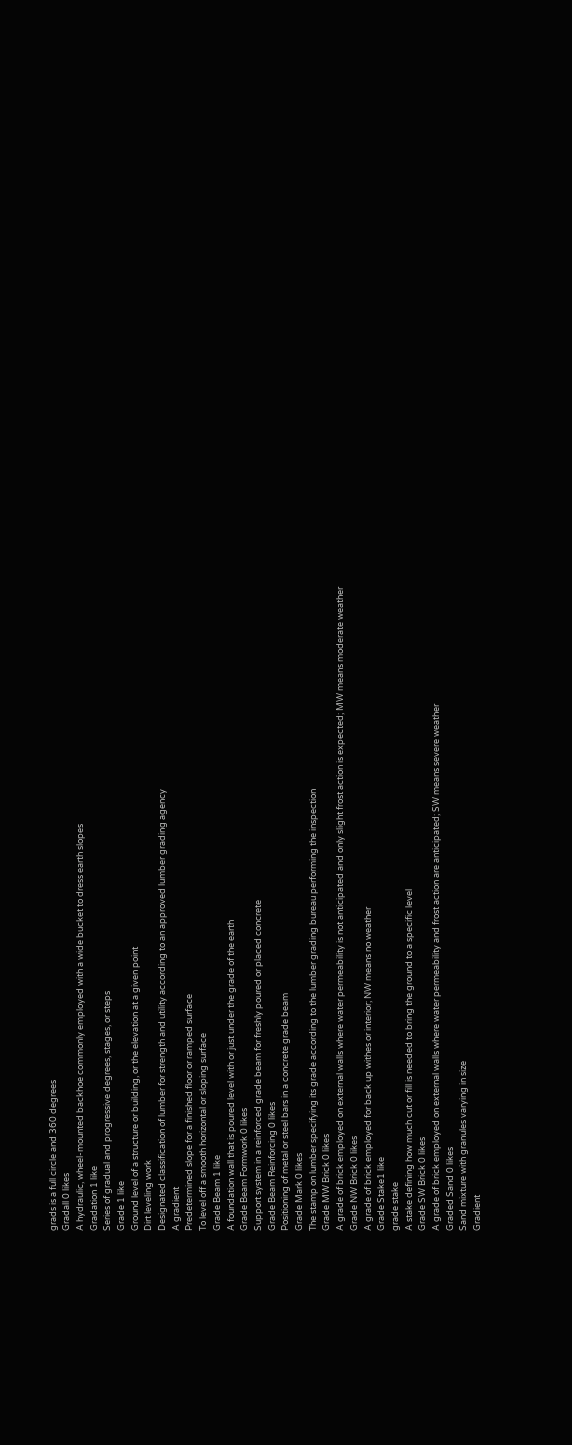grads is a full circle and 360 degrees
Gradall 0 likes
A hydraulic, wheel-mounted backhoe commonly employed with a wide bucket to dress earth slopes
Gradation 1 like
Series of gradual and progressive degrees, stages, or steps
Grade 1 like
Ground level of a structure or building, or the elevation at a given point
Dirt leveling work
Designated classification of lumber for strength and utility according to an approved lumber grading agency
A gradient
Predetermined slope for a finished floor or ramped surface
To level off a smooth horizontal or sloping surface
Grade Beam 1 like
A foundation wall that is poured level with or just under the grade of the earth
Grade Beam Formwork 0 likes
Support system in a reinforced grade beam for freshly poured or placed concrete
Grade Beam Reinforcing 0 likes
Positioning of metal or steel bars in a concrete grade beam
Grade Mark 0 likes
The stamp on lumber specifying its grade according to the lumber grading bureau performing the inspection
Grade MW Brick 0 likes
A grade of brick employed on external walls where water permeability is not anticipated and only slight frost action is expected; MW means moderate weather
Grade NW Brick 0 likes
A grade of brick employed for back up withes or interior; NW means no weather
Grade Stake1 like
grade stake
A stake defining how much cut or fill is needed to bring the ground to a specific level
Grade SW Brick 0 likes
A grade of brick employed on external walls where water permeability and frost action are anticipated; SW means severe weather
Graded Sand 0 likes
Sand mixture with granules varying in size
Gradient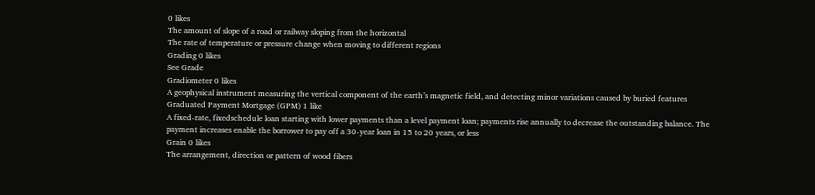0 likes
The amount of slope of a road or railway sloping from the horizontal
The rate of temperature or pressure change when moving to different regions
Grading 0 likes
See Grade
Gradiometer 0 likes
A geophysical instrument measuring the vertical component of the earth’s magnetic field, and detecting minor variations caused by buried features
Graduated Payment Mortgage (GPM) 1 like
A fixed-rate, fixedschedule loan starting with lower payments than a level payment loan; payments rise annually to decrease the outstanding balance. The payment increases enable the borrower to pay off a 30-year loan in 15 to 20 years, or less
Grain 0 likes
The arrangement, direction or pattern of wood fibers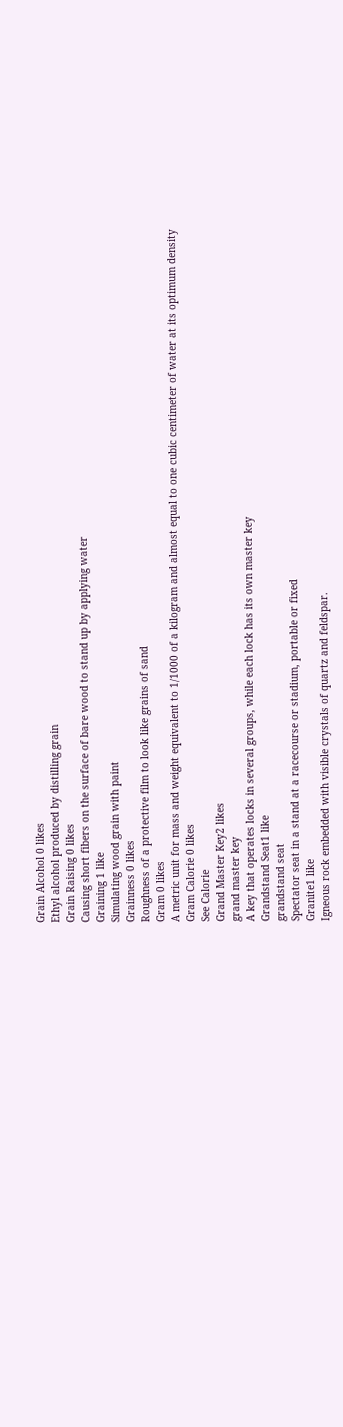Grain Alcohol 0 likes
Ethyl alcohol produced by distilling grain
Grain Raising 0 likes
Causing short fibers on the surface of bare wood to stand up by applying water
Graining 1 like
Simulating wood grain with paint
Grainness 0 likes
Roughness of a protective film to look like grains of sand
Gram 0 likes
A metric unit for mass and weight equivalent to 1/1000 of a kilogram and almost equal to one cubic centimeter of water at its optimum density
Gram Calorie 0 likes
See Calorie
Grand Master Key2 likes
grand master key
A key that operates locks in several groups, while each lock has its own master key
Grandstand Seat1 like
grandstand seat
Spectator seat in a stand at a racecourse or stadium, portable or fixed
Granite1 like
Igneous rock embedded with visible crystals of quartz and feldspar.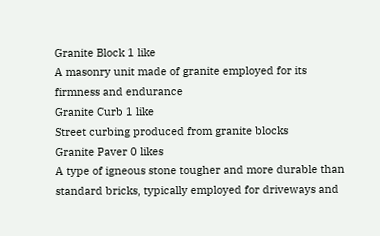Granite Block 1 like
A masonry unit made of granite employed for its firmness and endurance
Granite Curb 1 like
Street curbing produced from granite blocks
Granite Paver 0 likes
A type of igneous stone tougher and more durable than standard bricks, typically employed for driveways and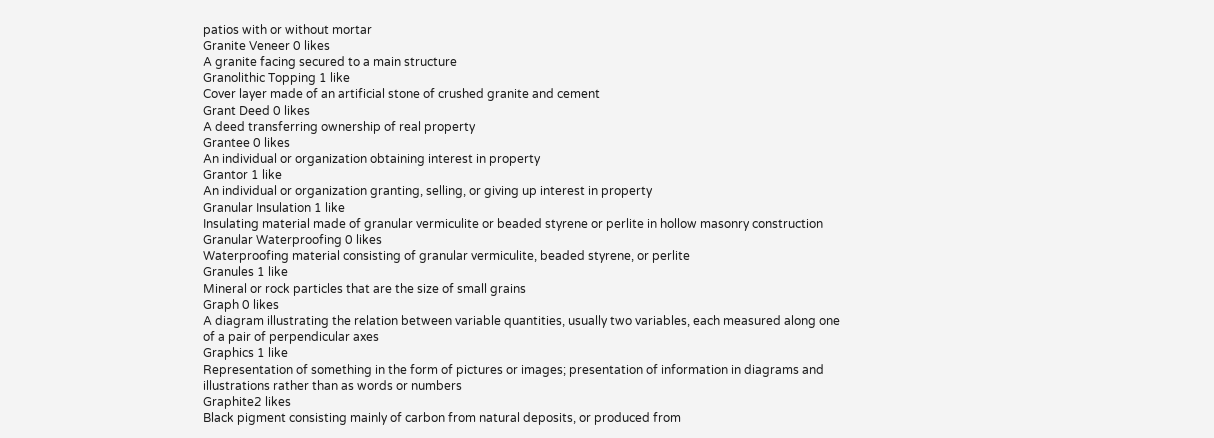patios with or without mortar
Granite Veneer 0 likes
A granite facing secured to a main structure
Granolithic Topping 1 like
Cover layer made of an artificial stone of crushed granite and cement
Grant Deed 0 likes
A deed transferring ownership of real property
Grantee 0 likes
An individual or organization obtaining interest in property
Grantor 1 like
An individual or organization granting, selling, or giving up interest in property
Granular Insulation 1 like
Insulating material made of granular vermiculite or beaded styrene or perlite in hollow masonry construction
Granular Waterproofing 0 likes
Waterproofing material consisting of granular vermiculite, beaded styrene, or perlite
Granules 1 like
Mineral or rock particles that are the size of small grains
Graph 0 likes
A diagram illustrating the relation between variable quantities, usually two variables, each measured along one of a pair of perpendicular axes
Graphics 1 like
Representation of something in the form of pictures or images; presentation of information in diagrams and illustrations rather than as words or numbers
Graphite2 likes
Black pigment consisting mainly of carbon from natural deposits, or produced from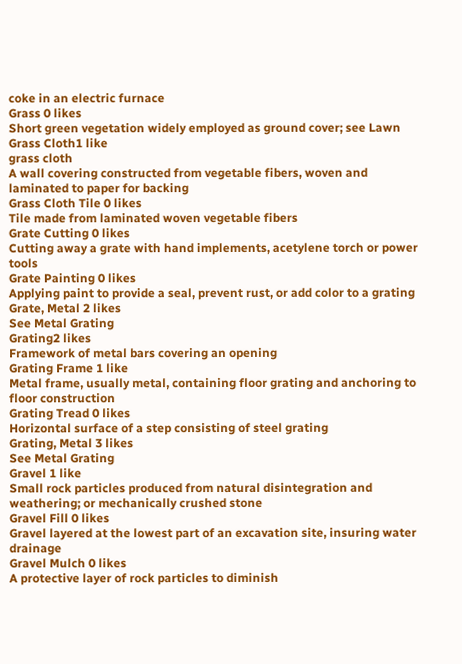coke in an electric furnace
Grass 0 likes
Short green vegetation widely employed as ground cover; see Lawn
Grass Cloth1 like
grass cloth
A wall covering constructed from vegetable fibers, woven and laminated to paper for backing
Grass Cloth Tile 0 likes
Tile made from laminated woven vegetable fibers
Grate Cutting 0 likes
Cutting away a grate with hand implements, acetylene torch or power tools
Grate Painting 0 likes
Applying paint to provide a seal, prevent rust, or add color to a grating
Grate, Metal 2 likes
See Metal Grating
Grating2 likes
Framework of metal bars covering an opening
Grating Frame 1 like
Metal frame, usually metal, containing floor grating and anchoring to floor construction
Grating Tread 0 likes
Horizontal surface of a step consisting of steel grating
Grating, Metal 3 likes
See Metal Grating
Gravel 1 like
Small rock particles produced from natural disintegration and weathering; or mechanically crushed stone
Gravel Fill 0 likes
Gravel layered at the lowest part of an excavation site, insuring water drainage
Gravel Mulch 0 likes
A protective layer of rock particles to diminish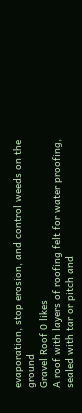evaporation, stop erosion, and control weeds on the ground
Gravel Roof 0 likes
A roof with layers of roofing felt for water proofing, sealed with tar or pitch and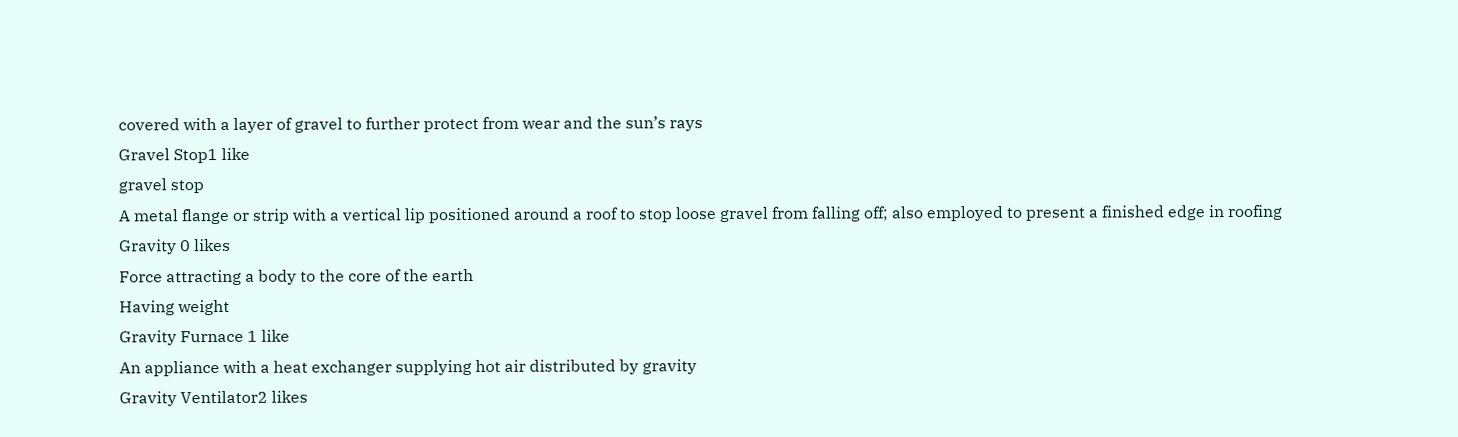covered with a layer of gravel to further protect from wear and the sun’s rays
Gravel Stop1 like
gravel stop
A metal flange or strip with a vertical lip positioned around a roof to stop loose gravel from falling off; also employed to present a finished edge in roofing
Gravity 0 likes
Force attracting a body to the core of the earth
Having weight
Gravity Furnace 1 like
An appliance with a heat exchanger supplying hot air distributed by gravity
Gravity Ventilator2 likes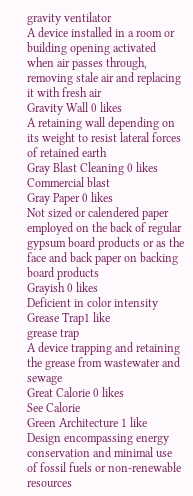gravity ventilator
A device installed in a room or building opening activated when air passes through, removing stale air and replacing it with fresh air
Gravity Wall 0 likes
A retaining wall depending on its weight to resist lateral forces of retained earth
Gray Blast Cleaning 0 likes
Commercial blast
Gray Paper 0 likes
Not sized or calendered paper employed on the back of regular gypsum board products or as the face and back paper on backing board products
Grayish 0 likes
Deficient in color intensity
Grease Trap1 like
grease trap
A device trapping and retaining the grease from wastewater and sewage
Great Calorie 0 likes
See Calorie
Green Architecture 1 like
Design encompassing energy conservation and minimal use of fossil fuels or non-renewable resources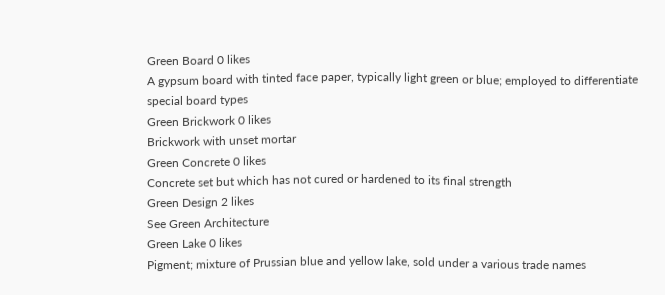Green Board 0 likes
A gypsum board with tinted face paper, typically light green or blue; employed to differentiate special board types
Green Brickwork 0 likes
Brickwork with unset mortar
Green Concrete 0 likes
Concrete set but which has not cured or hardened to its final strength
Green Design 2 likes
See Green Architecture
Green Lake 0 likes
Pigment; mixture of Prussian blue and yellow lake, sold under a various trade names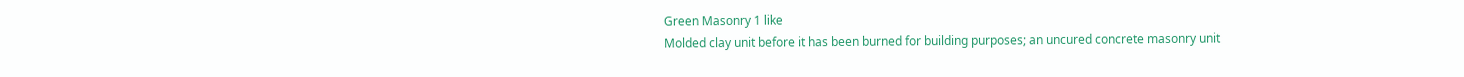Green Masonry 1 like
Molded clay unit before it has been burned for building purposes; an uncured concrete masonry unit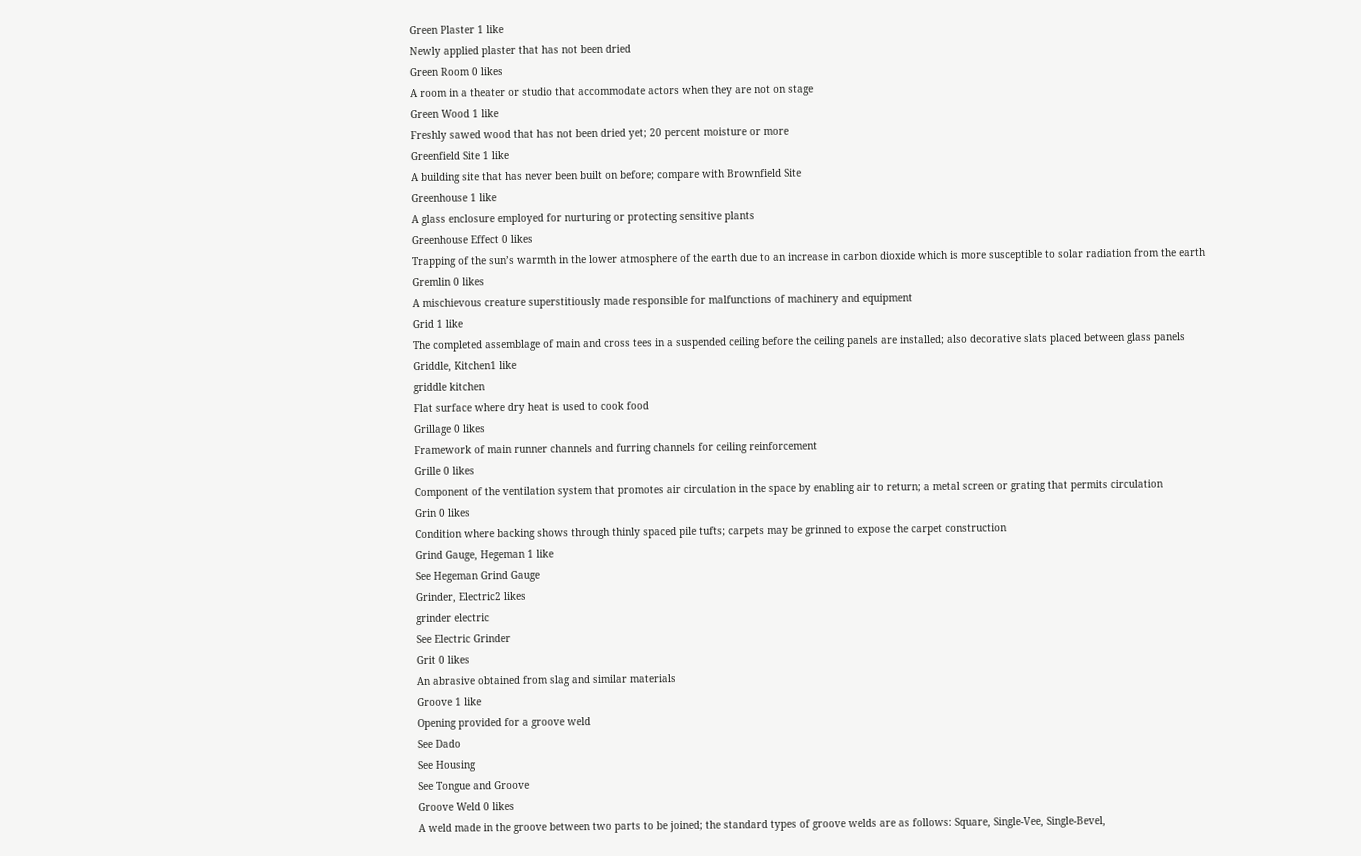Green Plaster 1 like
Newly applied plaster that has not been dried
Green Room 0 likes
A room in a theater or studio that accommodate actors when they are not on stage
Green Wood 1 like
Freshly sawed wood that has not been dried yet; 20 percent moisture or more
Greenfield Site 1 like
A building site that has never been built on before; compare with Brownfield Site
Greenhouse 1 like
A glass enclosure employed for nurturing or protecting sensitive plants
Greenhouse Effect 0 likes
Trapping of the sun’s warmth in the lower atmosphere of the earth due to an increase in carbon dioxide which is more susceptible to solar radiation from the earth
Gremlin 0 likes
A mischievous creature superstitiously made responsible for malfunctions of machinery and equipment
Grid 1 like
The completed assemblage of main and cross tees in a suspended ceiling before the ceiling panels are installed; also decorative slats placed between glass panels
Griddle, Kitchen1 like
griddle kitchen
Flat surface where dry heat is used to cook food
Grillage 0 likes
Framework of main runner channels and furring channels for ceiling reinforcement
Grille 0 likes
Component of the ventilation system that promotes air circulation in the space by enabling air to return; a metal screen or grating that permits circulation
Grin 0 likes
Condition where backing shows through thinly spaced pile tufts; carpets may be grinned to expose the carpet construction
Grind Gauge, Hegeman 1 like
See Hegeman Grind Gauge
Grinder, Electric2 likes
grinder electric
See Electric Grinder
Grit 0 likes
An abrasive obtained from slag and similar materials
Groove 1 like
Opening provided for a groove weld
See Dado
See Housing
See Tongue and Groove
Groove Weld 0 likes
A weld made in the groove between two parts to be joined; the standard types of groove welds are as follows: Square, Single-Vee, Single-Bevel,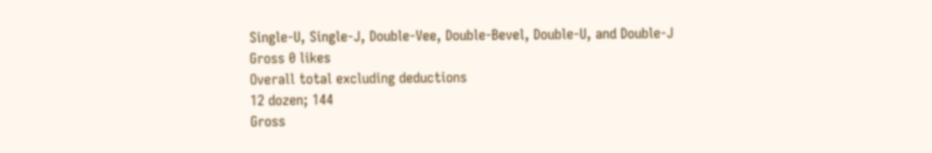Single-U, Single-J, Double-Vee, Double-Bevel, Double-U, and Double-J
Gross 0 likes
Overall total excluding deductions
12 dozen; 144
Gross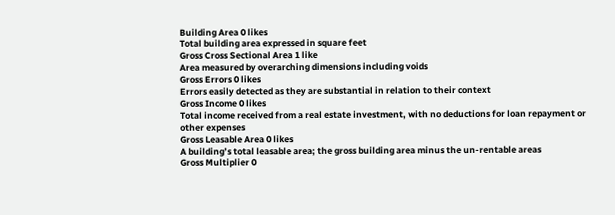Building Area 0 likes
Total building area expressed in square feet
Gross Cross Sectional Area 1 like
Area measured by overarching dimensions including voids
Gross Errors 0 likes
Errors easily detected as they are substantial in relation to their context
Gross Income 0 likes
Total income received from a real estate investment, with no deductions for loan repayment or other expenses
Gross Leasable Area 0 likes
A building’s total leasable area; the gross building area minus the un-rentable areas
Gross Multiplier 0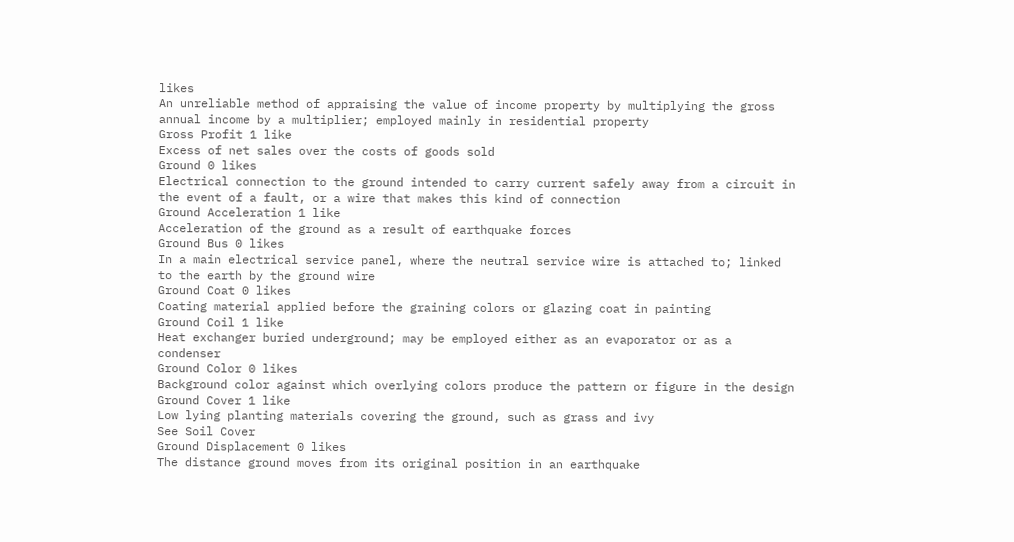likes
An unreliable method of appraising the value of income property by multiplying the gross annual income by a multiplier; employed mainly in residential property
Gross Profit 1 like
Excess of net sales over the costs of goods sold
Ground 0 likes
Electrical connection to the ground intended to carry current safely away from a circuit in the event of a fault, or a wire that makes this kind of connection
Ground Acceleration 1 like
Acceleration of the ground as a result of earthquake forces
Ground Bus 0 likes
In a main electrical service panel, where the neutral service wire is attached to; linked to the earth by the ground wire
Ground Coat 0 likes
Coating material applied before the graining colors or glazing coat in painting
Ground Coil 1 like
Heat exchanger buried underground; may be employed either as an evaporator or as a condenser
Ground Color 0 likes
Background color against which overlying colors produce the pattern or figure in the design
Ground Cover 1 like
Low lying planting materials covering the ground, such as grass and ivy
See Soil Cover
Ground Displacement 0 likes
The distance ground moves from its original position in an earthquake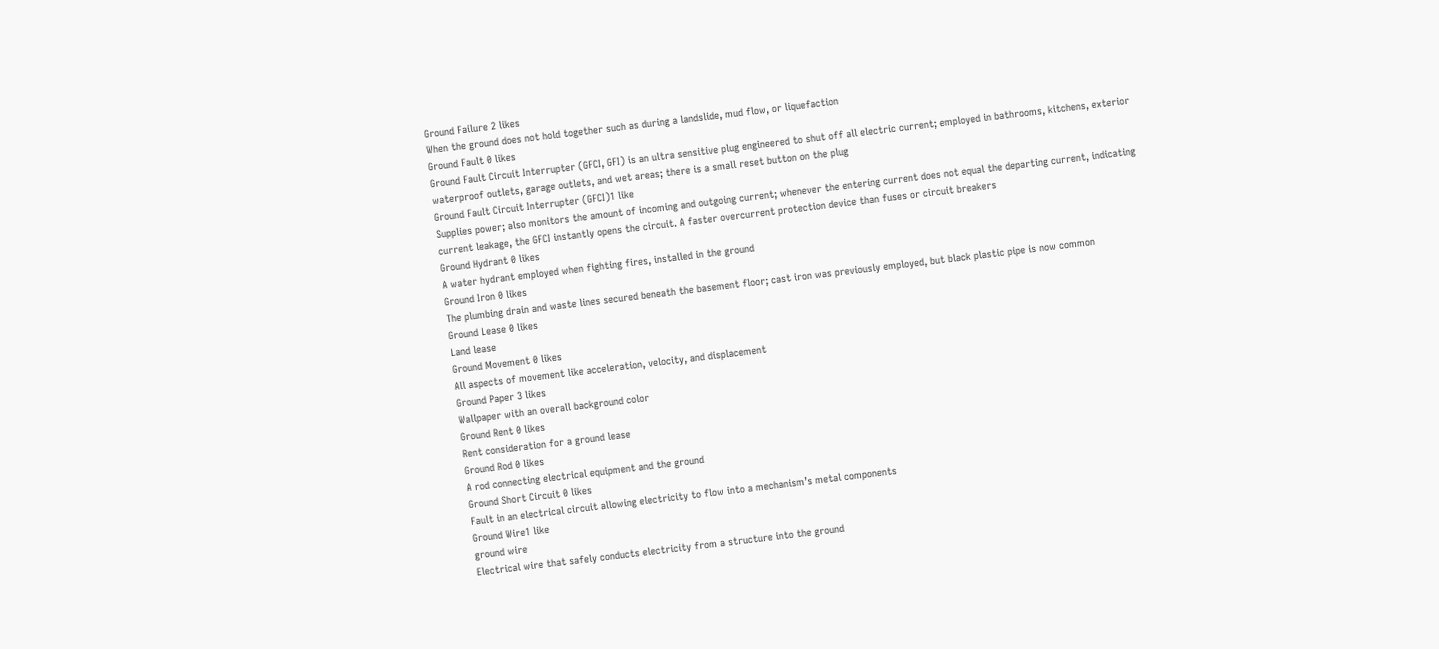Ground Failure 2 likes
When the ground does not hold together such as during a landslide, mud flow, or liquefaction
Ground Fault 0 likes
Ground Fault Circuit Interrupter (GFCI, GFI) is an ultra sensitive plug engineered to shut off all electric current; employed in bathrooms, kitchens, exterior waterproof outlets, garage outlets, and wet areas; there is a small reset button on the plug
Ground Fault Circuit Interrupter (GFCI)1 like
Supplies power; also monitors the amount of incoming and outgoing current; whenever the entering current does not equal the departing current, indicating current leakage, the GFCI instantly opens the circuit. A faster overcurrent protection device than fuses or circuit breakers
Ground Hydrant 0 likes
A water hydrant employed when fighting fires, installed in the ground
Ground Iron 0 likes
The plumbing drain and waste lines secured beneath the basement floor; cast iron was previously employed, but black plastic pipe is now common
Ground Lease 0 likes
Land lease
Ground Movement 0 likes
All aspects of movement like acceleration, velocity, and displacement
Ground Paper 3 likes
Wallpaper with an overall background color
Ground Rent 0 likes
Rent consideration for a ground lease
Ground Rod 0 likes
A rod connecting electrical equipment and the ground
Ground Short Circuit 0 likes
Fault in an electrical circuit allowing electricity to flow into a mechanism’s metal components
Ground Wire1 like
ground wire
Electrical wire that safely conducts electricity from a structure into the ground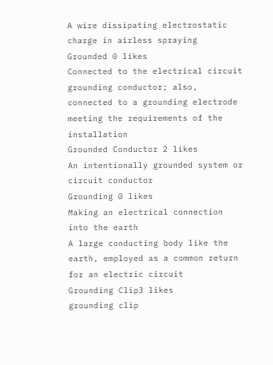A wire dissipating electrostatic charge in airless spraying
Grounded 0 likes
Connected to the electrical circuit grounding conductor; also, connected to a grounding electrode meeting the requirements of the installation
Grounded Conductor 2 likes
An intentionally grounded system or circuit conductor
Grounding 0 likes
Making an electrical connection into the earth
A large conducting body like the earth, employed as a common return for an electric circuit
Grounding Clip3 likes
grounding clip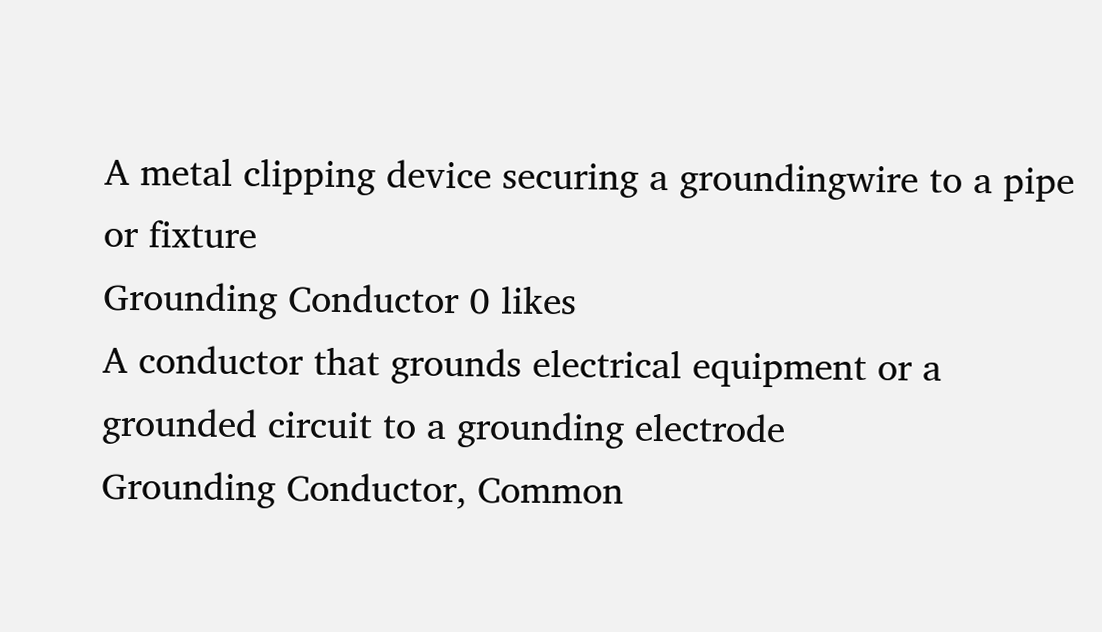A metal clipping device securing a groundingwire to a pipe or fixture
Grounding Conductor 0 likes
A conductor that grounds electrical equipment or a grounded circuit to a grounding electrode
Grounding Conductor, Common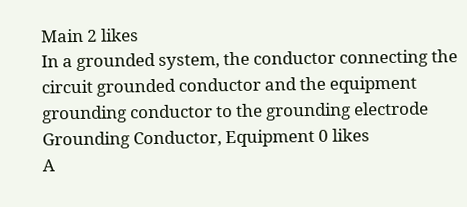Main 2 likes
In a grounded system, the conductor connecting the circuit grounded conductor and the equipment grounding conductor to the grounding electrode
Grounding Conductor, Equipment 0 likes
A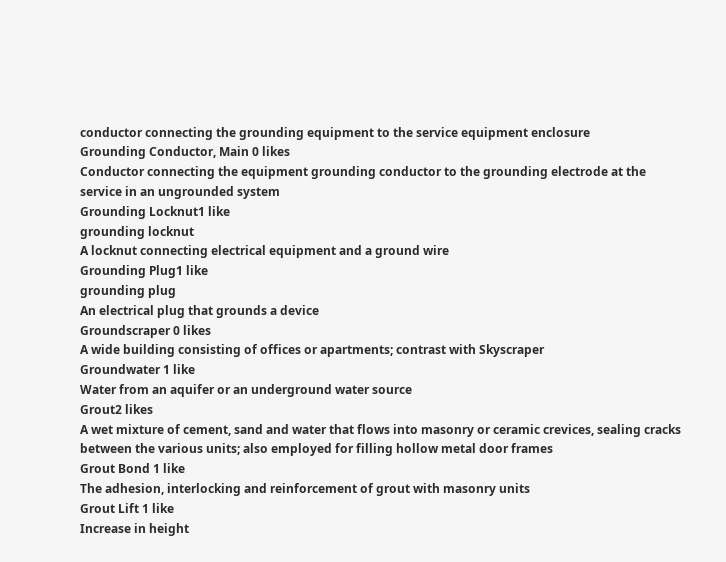conductor connecting the grounding equipment to the service equipment enclosure
Grounding Conductor, Main 0 likes
Conductor connecting the equipment grounding conductor to the grounding electrode at the service in an ungrounded system
Grounding Locknut1 like
grounding locknut
A locknut connecting electrical equipment and a ground wire
Grounding Plug1 like
grounding plug
An electrical plug that grounds a device
Groundscraper 0 likes
A wide building consisting of offices or apartments; contrast with Skyscraper
Groundwater 1 like
Water from an aquifer or an underground water source
Grout2 likes
A wet mixture of cement, sand and water that flows into masonry or ceramic crevices, sealing cracks between the various units; also employed for filling hollow metal door frames
Grout Bond 1 like
The adhesion, interlocking and reinforcement of grout with masonry units
Grout Lift 1 like
Increase in height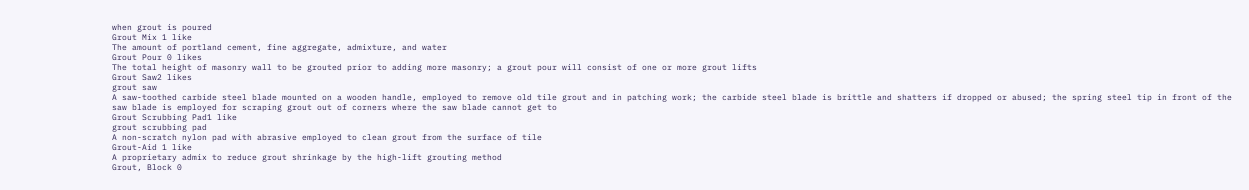when grout is poured
Grout Mix 1 like
The amount of portland cement, fine aggregate, admixture, and water
Grout Pour 0 likes
The total height of masonry wall to be grouted prior to adding more masonry; a grout pour will consist of one or more grout lifts
Grout Saw2 likes
grout saw
A saw-toothed carbide steel blade mounted on a wooden handle, employed to remove old tile grout and in patching work; the carbide steel blade is brittle and shatters if dropped or abused; the spring steel tip in front of the saw blade is employed for scraping grout out of corners where the saw blade cannot get to
Grout Scrubbing Pad1 like
grout scrubbing pad
A non-scratch nylon pad with abrasive employed to clean grout from the surface of tile
Grout-Aid 1 like
A proprietary admix to reduce grout shrinkage by the high-lift grouting method
Grout, Block 0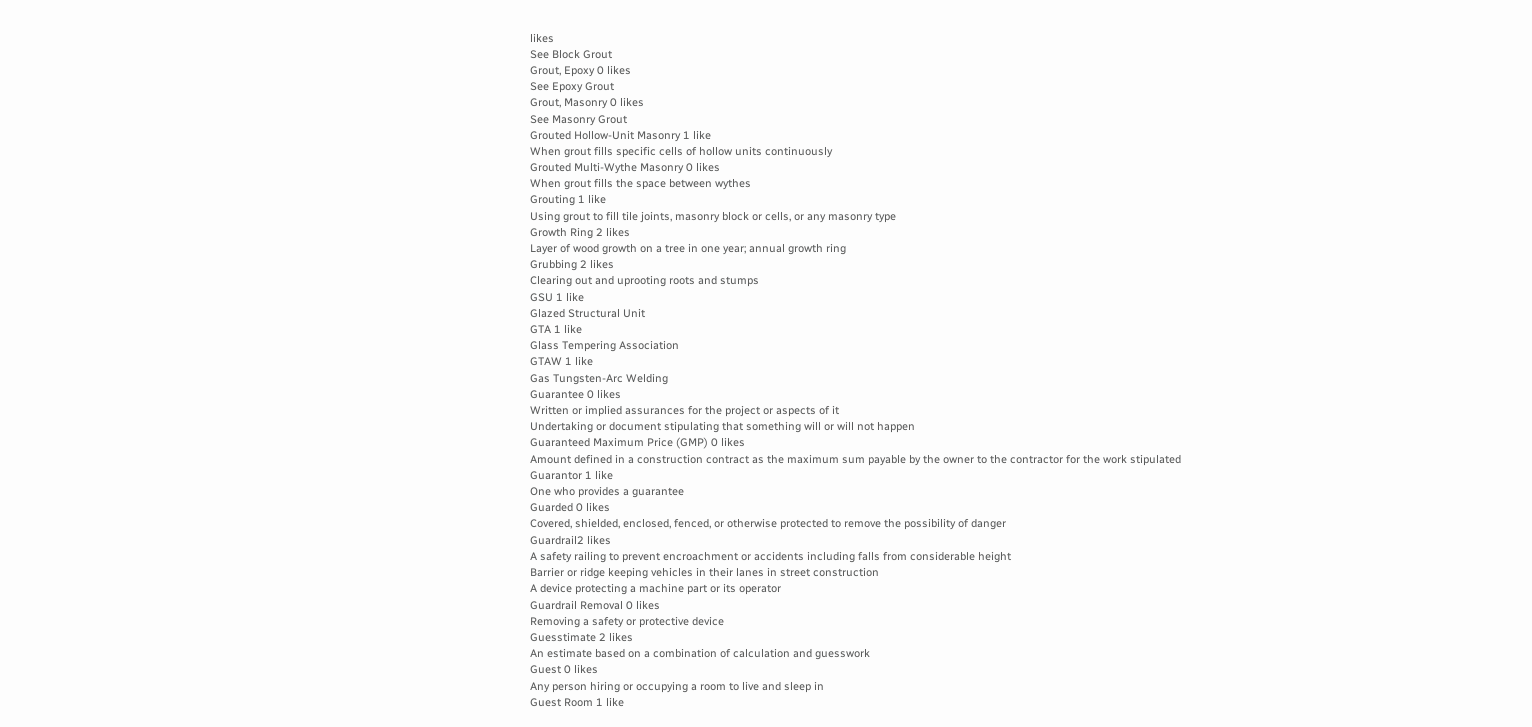likes
See Block Grout
Grout, Epoxy 0 likes
See Epoxy Grout
Grout, Masonry 0 likes
See Masonry Grout
Grouted Hollow-Unit Masonry 1 like
When grout fills specific cells of hollow units continuously
Grouted Multi-Wythe Masonry 0 likes
When grout fills the space between wythes
Grouting 1 like
Using grout to fill tile joints, masonry block or cells, or any masonry type
Growth Ring 2 likes
Layer of wood growth on a tree in one year; annual growth ring
Grubbing 2 likes
Clearing out and uprooting roots and stumps
GSU 1 like
Glazed Structural Unit
GTA 1 like
Glass Tempering Association
GTAW 1 like
Gas Tungsten-Arc Welding
Guarantee 0 likes
Written or implied assurances for the project or aspects of it
Undertaking or document stipulating that something will or will not happen
Guaranteed Maximum Price (GMP) 0 likes
Amount defined in a construction contract as the maximum sum payable by the owner to the contractor for the work stipulated
Guarantor 1 like
One who provides a guarantee
Guarded 0 likes
Covered, shielded, enclosed, fenced, or otherwise protected to remove the possibility of danger
Guardrail2 likes
A safety railing to prevent encroachment or accidents including falls from considerable height
Barrier or ridge keeping vehicles in their lanes in street construction
A device protecting a machine part or its operator
Guardrail Removal 0 likes
Removing a safety or protective device
Guesstimate 2 likes
An estimate based on a combination of calculation and guesswork
Guest 0 likes
Any person hiring or occupying a room to live and sleep in
Guest Room 1 like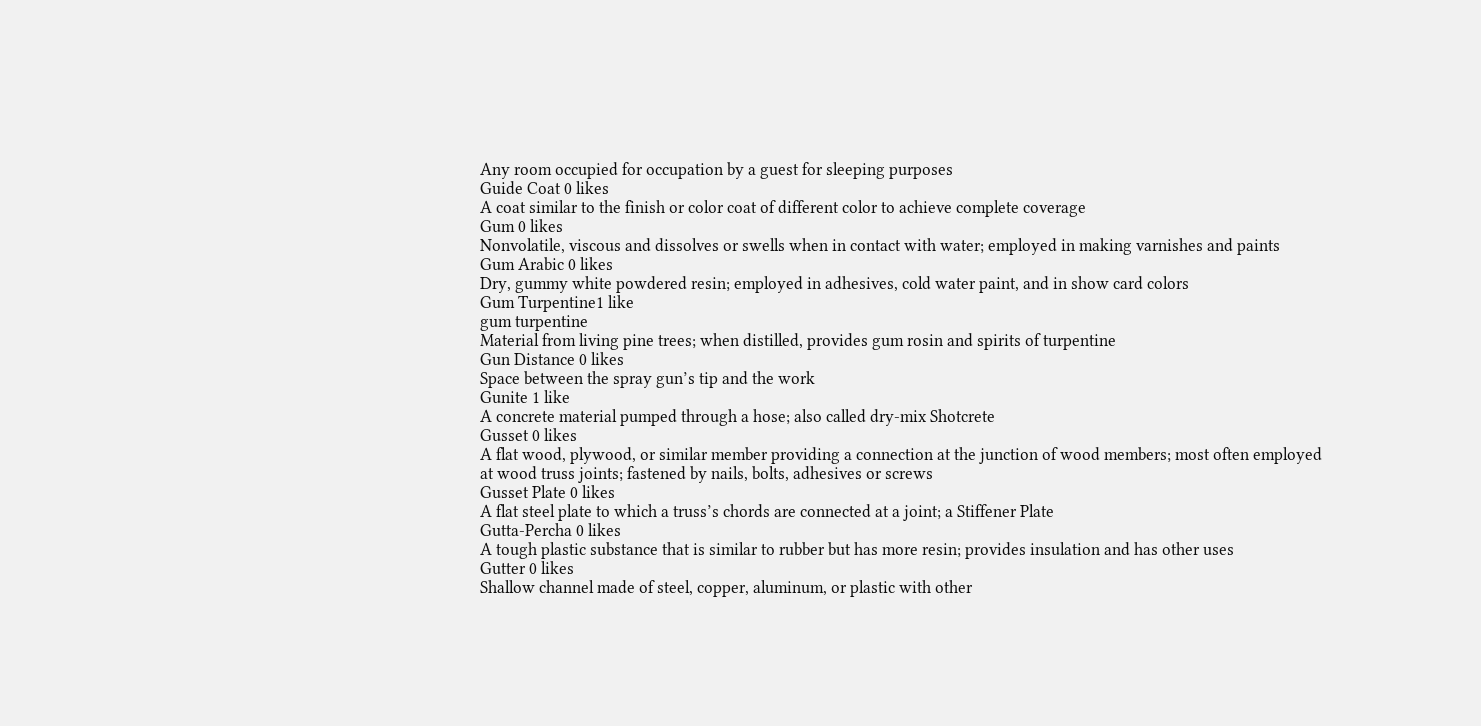Any room occupied for occupation by a guest for sleeping purposes
Guide Coat 0 likes
A coat similar to the finish or color coat of different color to achieve complete coverage
Gum 0 likes
Nonvolatile, viscous and dissolves or swells when in contact with water; employed in making varnishes and paints
Gum Arabic 0 likes
Dry, gummy white powdered resin; employed in adhesives, cold water paint, and in show card colors
Gum Turpentine1 like
gum turpentine
Material from living pine trees; when distilled, provides gum rosin and spirits of turpentine
Gun Distance 0 likes
Space between the spray gun’s tip and the work
Gunite 1 like
A concrete material pumped through a hose; also called dry-mix Shotcrete
Gusset 0 likes
A flat wood, plywood, or similar member providing a connection at the junction of wood members; most often employed at wood truss joints; fastened by nails, bolts, adhesives or screws
Gusset Plate 0 likes
A flat steel plate to which a truss’s chords are connected at a joint; a Stiffener Plate
Gutta-Percha 0 likes
A tough plastic substance that is similar to rubber but has more resin; provides insulation and has other uses
Gutter 0 likes
Shallow channel made of steel, copper, aluminum, or plastic with other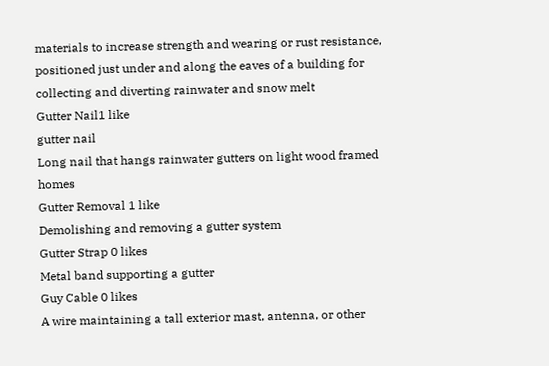materials to increase strength and wearing or rust resistance, positioned just under and along the eaves of a building for collecting and diverting rainwater and snow melt
Gutter Nail1 like
gutter nail
Long nail that hangs rainwater gutters on light wood framed homes
Gutter Removal 1 like
Demolishing and removing a gutter system
Gutter Strap 0 likes
Metal band supporting a gutter
Guy Cable 0 likes
A wire maintaining a tall exterior mast, antenna, or other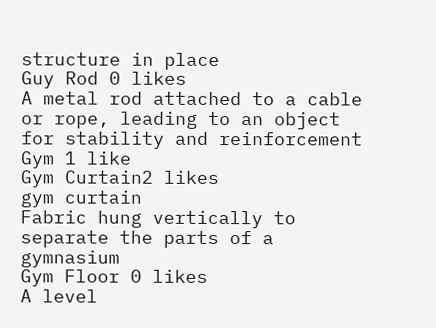structure in place
Guy Rod 0 likes
A metal rod attached to a cable or rope, leading to an object for stability and reinforcement
Gym 1 like
Gym Curtain2 likes
gym curtain
Fabric hung vertically to separate the parts of a gymnasium
Gym Floor 0 likes
A level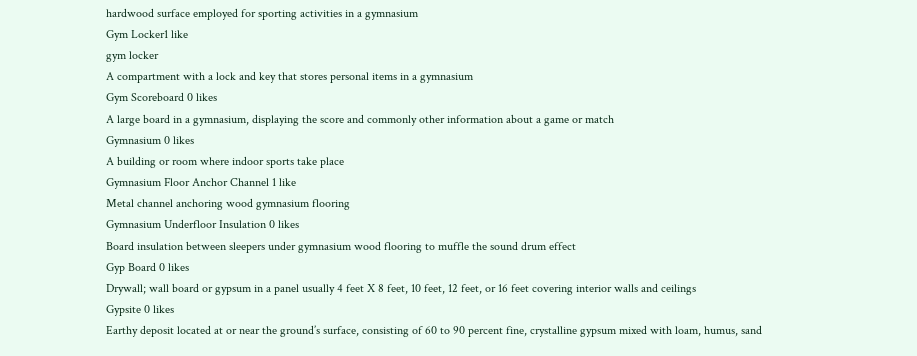hardwood surface employed for sporting activities in a gymnasium
Gym Locker1 like
gym locker
A compartment with a lock and key that stores personal items in a gymnasium
Gym Scoreboard 0 likes
A large board in a gymnasium, displaying the score and commonly other information about a game or match
Gymnasium 0 likes
A building or room where indoor sports take place
Gymnasium Floor Anchor Channel 1 like
Metal channel anchoring wood gymnasium flooring
Gymnasium Underfloor Insulation 0 likes
Board insulation between sleepers under gymnasium wood flooring to muffle the sound drum effect
Gyp Board 0 likes
Drywall; wall board or gypsum in a panel usually 4 feet X 8 feet, 10 feet, 12 feet, or 16 feet covering interior walls and ceilings
Gypsite 0 likes
Earthy deposit located at or near the ground’s surface, consisting of 60 to 90 percent fine, crystalline gypsum mixed with loam, humus, sand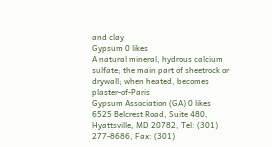and clay
Gypsum 0 likes
A natural mineral, hydrous calcium sulfate; the main part of sheetrock or drywall; when heated, becomes plaster-of-Paris
Gypsum Association (GA) 0 likes
6525 Belcrest Road, Suite 480, Hyattsville, MD 20782, Tel: (301) 277-8686, Fax: (301)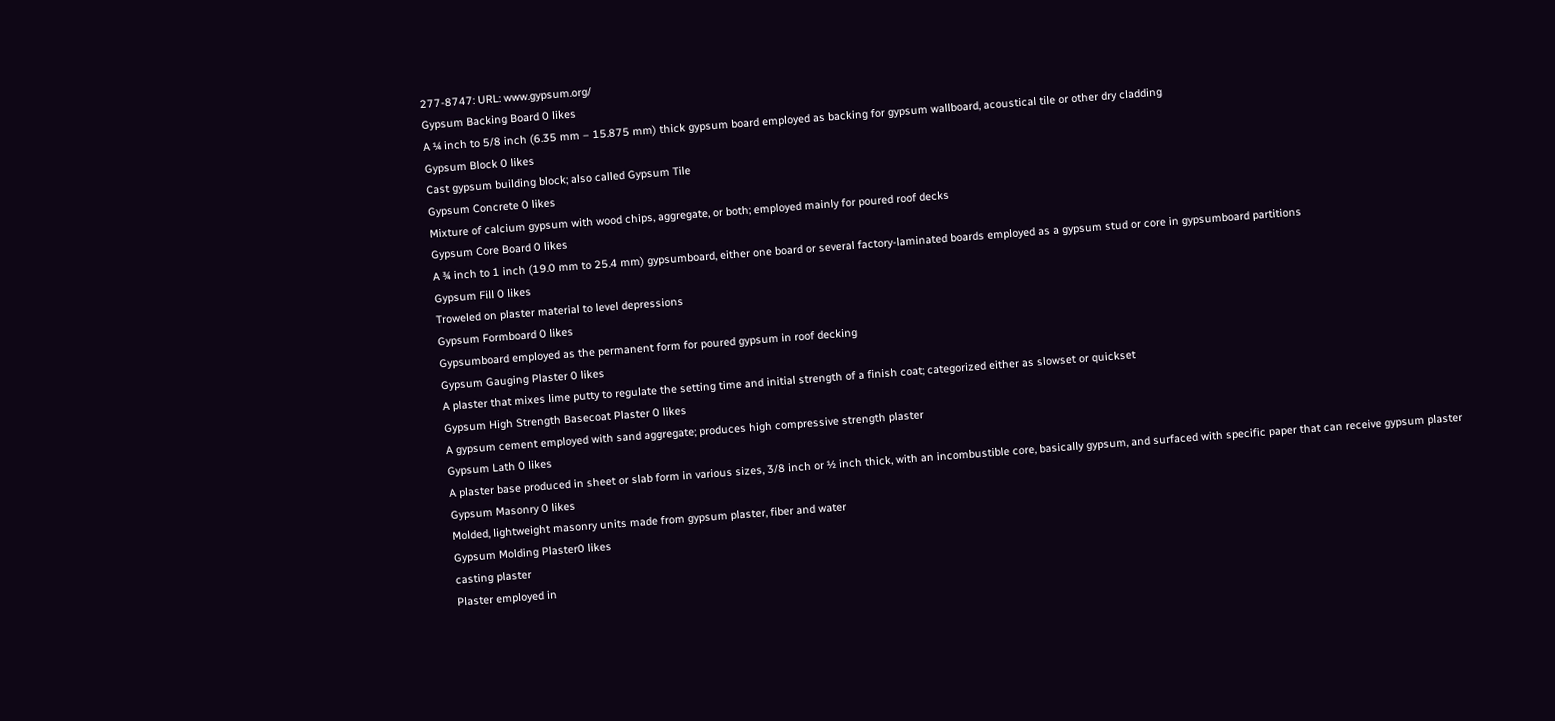277-8747: URL: www.gypsum.org/
Gypsum Backing Board 0 likes
A ¼ inch to 5/8 inch (6.35 mm – 15.875 mm) thick gypsum board employed as backing for gypsum wallboard, acoustical tile or other dry cladding
Gypsum Block 0 likes
Cast gypsum building block; also called Gypsum Tile
Gypsum Concrete 0 likes
Mixture of calcium gypsum with wood chips, aggregate, or both; employed mainly for poured roof decks
Gypsum Core Board 0 likes
A ¾ inch to 1 inch (19.0 mm to 25.4 mm) gypsumboard, either one board or several factory-laminated boards employed as a gypsum stud or core in gypsumboard partitions
Gypsum Fill 0 likes
Troweled on plaster material to level depressions
Gypsum Formboard 0 likes
Gypsumboard employed as the permanent form for poured gypsum in roof decking
Gypsum Gauging Plaster 0 likes
A plaster that mixes lime putty to regulate the setting time and initial strength of a finish coat; categorized either as slowset or quickset
Gypsum High Strength Basecoat Plaster 0 likes
A gypsum cement employed with sand aggregate; produces high compressive strength plaster
Gypsum Lath 0 likes
A plaster base produced in sheet or slab form in various sizes, 3/8 inch or ½ inch thick, with an incombustible core, basically gypsum, and surfaced with specific paper that can receive gypsum plaster
Gypsum Masonry 0 likes
Molded, lightweight masonry units made from gypsum plaster, fiber and water
Gypsum Molding Plaster0 likes
casting plaster
Plaster employed in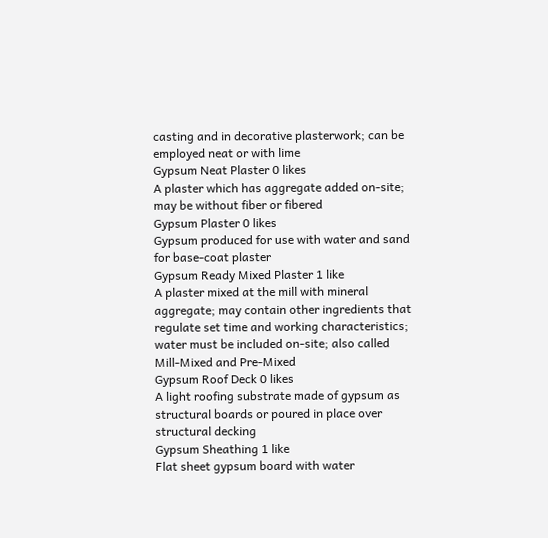casting and in decorative plasterwork; can be employed neat or with lime
Gypsum Neat Plaster 0 likes
A plaster which has aggregate added on-site; may be without fiber or fibered
Gypsum Plaster 0 likes
Gypsum produced for use with water and sand for base-coat plaster
Gypsum Ready Mixed Plaster 1 like
A plaster mixed at the mill with mineral aggregate; may contain other ingredients that regulate set time and working characteristics; water must be included on-site; also called Mill-Mixed and Pre-Mixed
Gypsum Roof Deck 0 likes
A light roofing substrate made of gypsum as structural boards or poured in place over structural decking
Gypsum Sheathing 1 like
Flat sheet gypsum board with water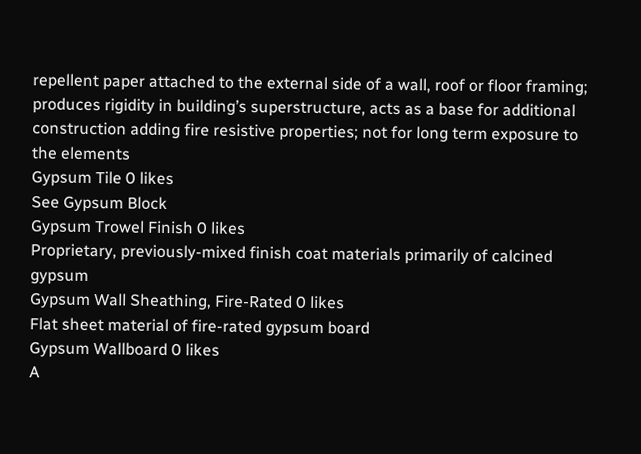repellent paper attached to the external side of a wall, roof or floor framing; produces rigidity in building’s superstructure, acts as a base for additional construction adding fire resistive properties; not for long term exposure to the elements
Gypsum Tile 0 likes
See Gypsum Block
Gypsum Trowel Finish 0 likes
Proprietary, previously-mixed finish coat materials primarily of calcined gypsum
Gypsum Wall Sheathing, Fire-Rated 0 likes
Flat sheet material of fire-rated gypsum board
Gypsum Wallboard 0 likes
A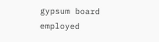gypsum board employed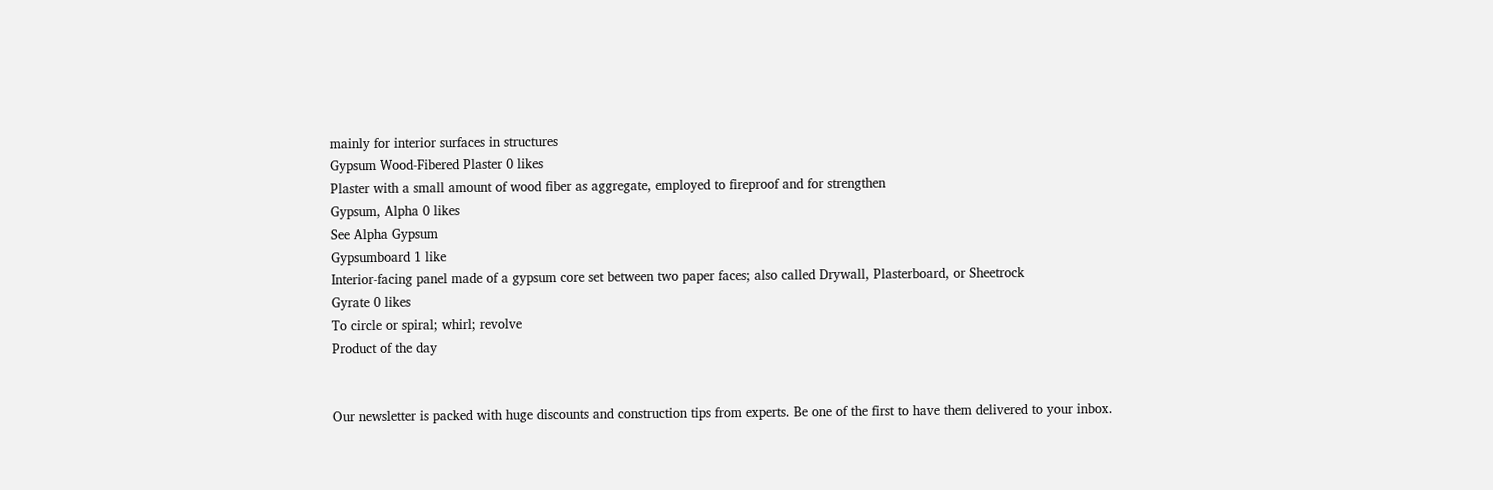mainly for interior surfaces in structures
Gypsum Wood-Fibered Plaster 0 likes
Plaster with a small amount of wood fiber as aggregate, employed to fireproof and for strengthen
Gypsum, Alpha 0 likes
See Alpha Gypsum
Gypsumboard 1 like
Interior-facing panel made of a gypsum core set between two paper faces; also called Drywall, Plasterboard, or Sheetrock
Gyrate 0 likes
To circle or spiral; whirl; revolve
Product of the day


Our newsletter is packed with huge discounts and construction tips from experts. Be one of the first to have them delivered to your inbox.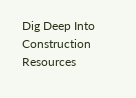Dig Deep Into Construction Resources